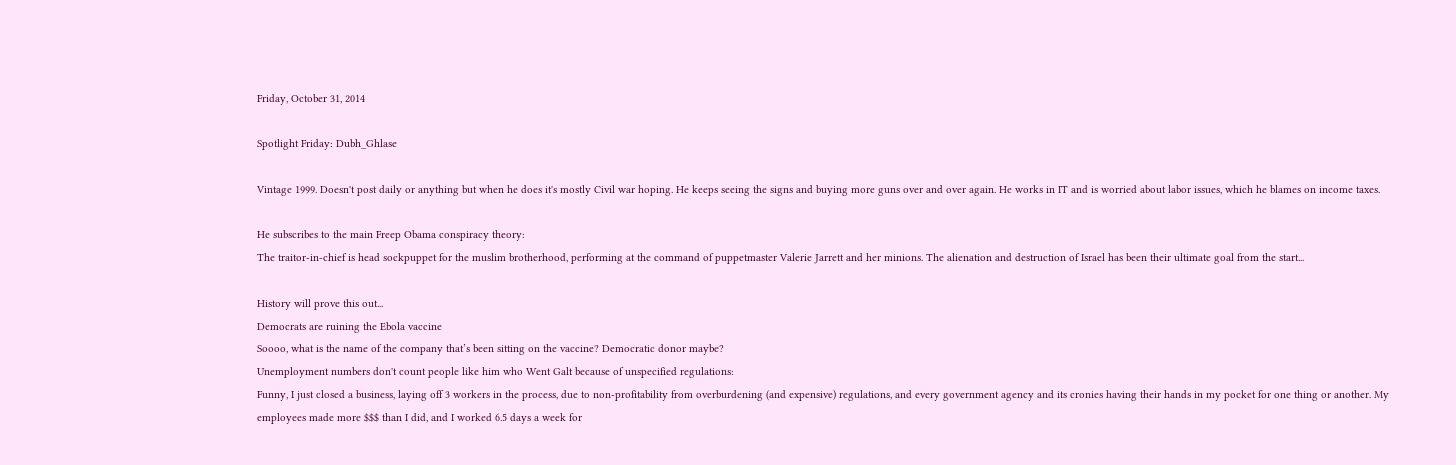Friday, October 31, 2014

Spotlight Friday: Dubh_Ghlase

Vintage 1999. Doesn't post daily or anything but when he does it's mostly Civil war hoping. He keeps seeing the signs and buying more guns over and over again. He works in IT and is worried about labor issues, which he blames on income taxes.

He subscribes to the main Freep Obama conspiracy theory:
The traitor-in-chief is head sockpuppet for the muslim brotherhood, performing at the command of puppetmaster Valerie Jarrett and her minions. The alienation and destruction of Israel has been their ultimate goal from the start...

History will prove this out...
Democrats are ruining the Ebola vaccine
Soooo, what is the name of the company that’s been sitting on the vaccine? Democratic donor maybe?
Unemployment numbers don't count people like him who Went Galt because of unspecified regulations:
Funny, I just closed a business, laying off 3 workers in the process, due to non-profitability from overburdening (and expensive) regulations, and every government agency and its cronies having their hands in my pocket for one thing or another. My employees made more $$$ than I did, and I worked 6.5 days a week for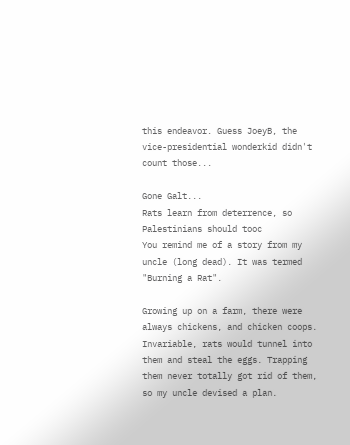this endeavor. Guess JoeyB, the vice-presidential wonderkid didn't count those...

Gone Galt...
Rats learn from deterrence, so Palestinians should tooc
You remind me of a story from my uncle (long dead). It was termed "Burning a Rat".

Growing up on a farm, there were always chickens, and chicken coops. Invariable, rats would tunnel into them and steal the eggs. Trapping them never totally got rid of them, so my uncle devised a plan.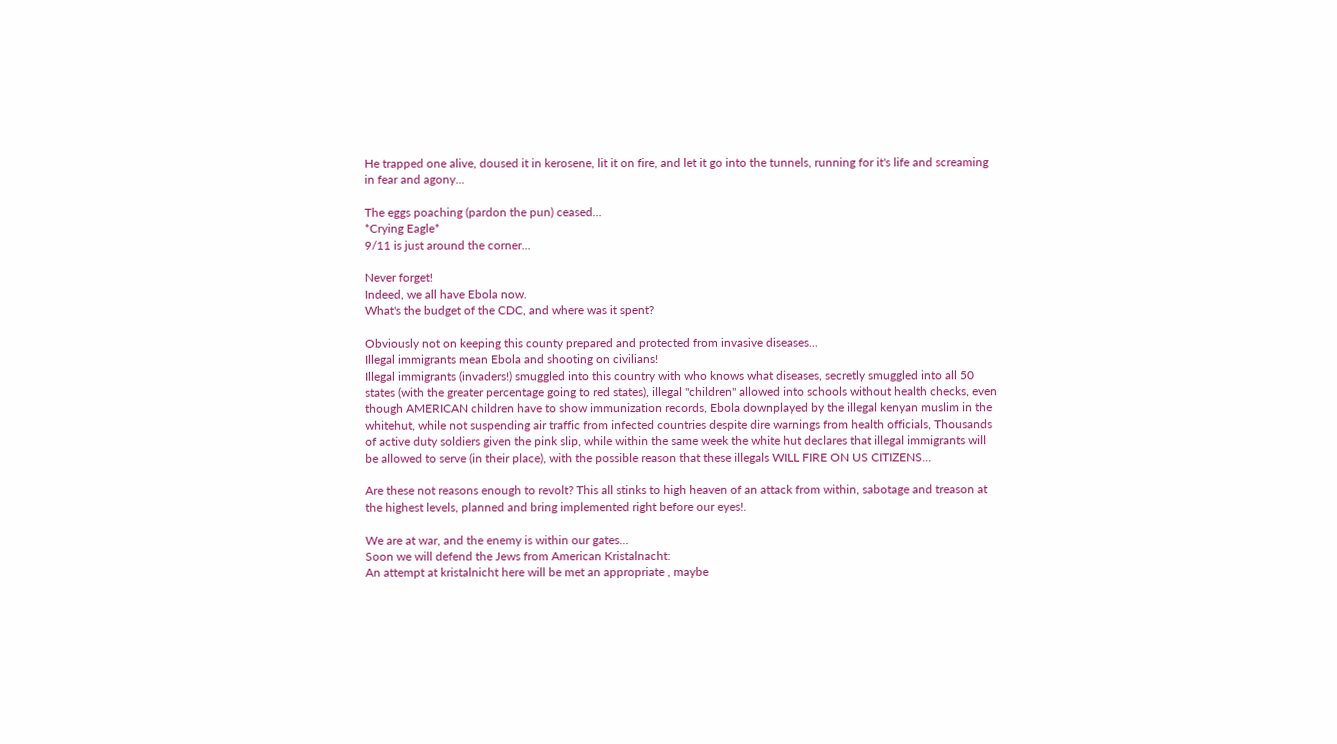He trapped one alive, doused it in kerosene, lit it on fire, and let it go into the tunnels, running for it's life and screaming in fear and agony...

The eggs poaching (pardon the pun) ceased...
*Crying Eagle*
9/11 is just around the corner...

Never forget!
Indeed, we all have Ebola now.
What's the budget of the CDC, and where was it spent?

Obviously not on keeping this county prepared and protected from invasive diseases...
Illegal immigrants mean Ebola and shooting on civilians!
Illegal immigrants (invaders!) smuggled into this country with who knows what diseases, secretly smuggled into all 50 states (with the greater percentage going to red states), illegal "children" allowed into schools without health checks, even though AMERICAN children have to show immunization records, Ebola downplayed by the illegal kenyan muslim in the whitehut, while not suspending air traffic from infected countries despite dire warnings from health officials, Thousands of active duty soldiers given the pink slip, while within the same week the white hut declares that illegal immigrants will be allowed to serve (in their place), with the possible reason that these illegals WILL FIRE ON US CITIZENS...

Are these not reasons enough to revolt? This all stinks to high heaven of an attack from within, sabotage and treason at the highest levels, planned and bring implemented right before our eyes!.

We are at war, and the enemy is within our gates...
Soon we will defend the Jews from American Kristalnacht:
An attempt at kristalnicht here will be met an appropriate , maybe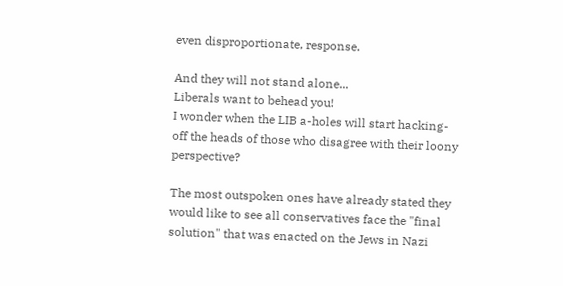even disproportionate, response.

And they will not stand alone...
Liberals want to behead you!
I wonder when the LIB a-holes will start hacking-off the heads of those who disagree with their loony perspective?

The most outspoken ones have already stated they would like to see all conservatives face the "final solution" that was enacted on the Jews in Nazi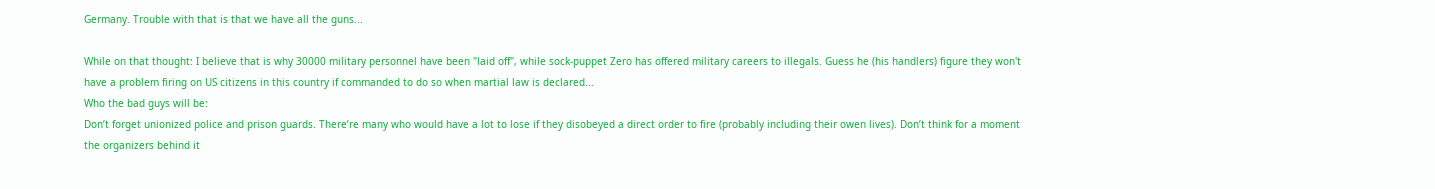Germany. Trouble with that is that we have all the guns...

While on that thought: I believe that is why 30000 military personnel have been "laid off", while sock-puppet Zero has offered military careers to illegals. Guess he (his handlers) figure they won't have a problem firing on US citizens in this country if commanded to do so when martial law is declared...
Who the bad guys will be:
Don’t forget unionized police and prison guards. There’re many who would have a lot to lose if they disobeyed a direct order to fire (probably including their owen lives). Don’t think for a moment the organizers behind it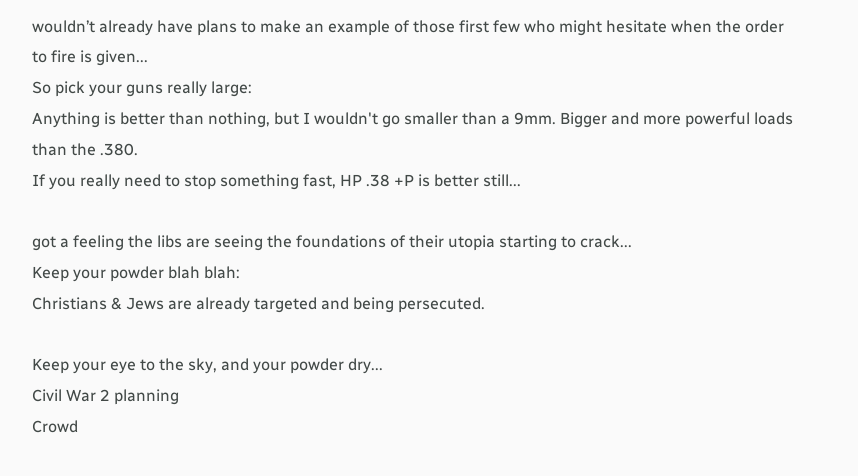wouldn’t already have plans to make an example of those first few who might hesitate when the order to fire is given...
So pick your guns really large:
Anything is better than nothing, but I wouldn't go smaller than a 9mm. Bigger and more powerful loads than the .380.
If you really need to stop something fast, HP .38 +P is better still...

got a feeling the libs are seeing the foundations of their utopia starting to crack...
Keep your powder blah blah:
Christians & Jews are already targeted and being persecuted.

Keep your eye to the sky, and your powder dry...
Civil War 2 planning
Crowd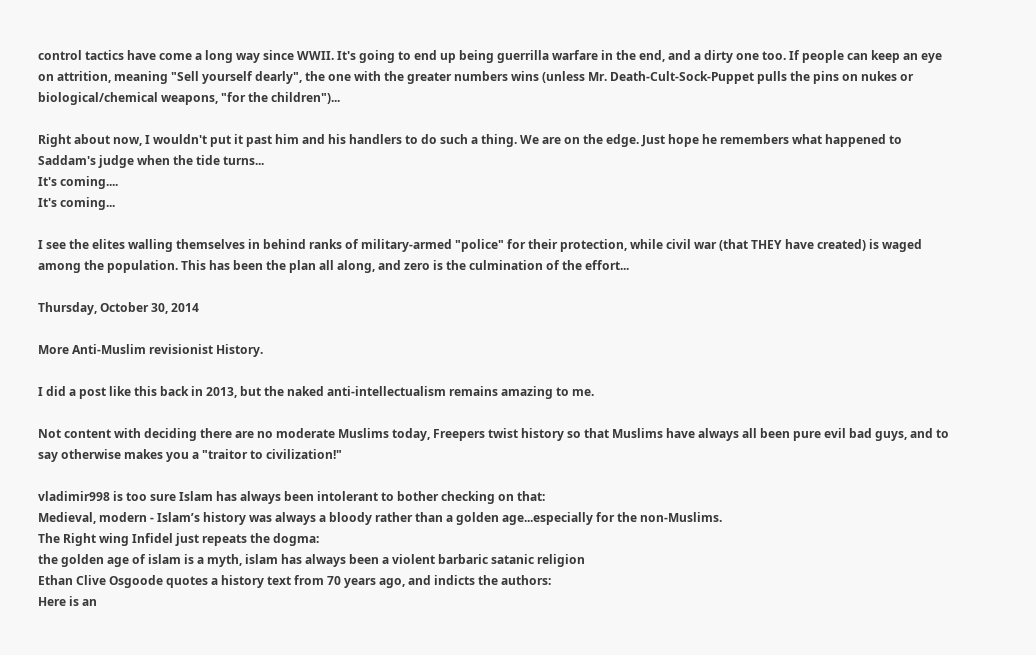control tactics have come a long way since WWII. It's going to end up being guerrilla warfare in the end, and a dirty one too. If people can keep an eye on attrition, meaning "Sell yourself dearly", the one with the greater numbers wins (unless Mr. Death-Cult-Sock-Puppet pulls the pins on nukes or biological/chemical weapons, "for the children")...

Right about now, I wouldn't put it past him and his handlers to do such a thing. We are on the edge. Just hope he remembers what happened to Saddam's judge when the tide turns...
It's coming....
It's coming...

I see the elites walling themselves in behind ranks of military-armed "police" for their protection, while civil war (that THEY have created) is waged among the population. This has been the plan all along, and zero is the culmination of the effort...

Thursday, October 30, 2014

More Anti-Muslim revisionist History.

I did a post like this back in 2013, but the naked anti-intellectualism remains amazing to me.

Not content with deciding there are no moderate Muslims today, Freepers twist history so that Muslims have always all been pure evil bad guys, and to say otherwise makes you a "traitor to civilization!"

vladimir998 is too sure Islam has always been intolerant to bother checking on that:
Medieval, modern - Islam’s history was always a bloody rather than a golden age...especially for the non-Muslims.
The Right wing Infidel just repeats the dogma:
the golden age of islam is a myth, islam has always been a violent barbaric satanic religion
Ethan Clive Osgoode quotes a history text from 70 years ago, and indicts the authors:
Here is an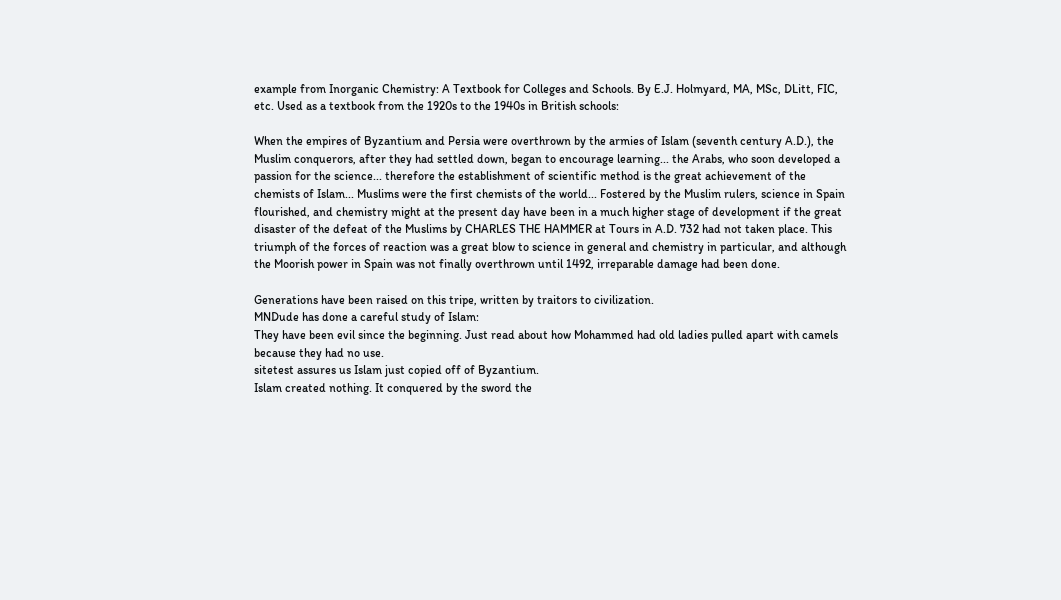example from Inorganic Chemistry: A Textbook for Colleges and Schools. By E.J. Holmyard, MA, MSc, DLitt, FIC, etc. Used as a textbook from the 1920s to the 1940s in British schools:

When the empires of Byzantium and Persia were overthrown by the armies of Islam (seventh century A.D.), the Muslim conquerors, after they had settled down, began to encourage learning... the Arabs, who soon developed a passion for the science... therefore the establishment of scientific method is the great achievement of the chemists of Islam... Muslims were the first chemists of the world... Fostered by the Muslim rulers, science in Spain flourished, and chemistry might at the present day have been in a much higher stage of development if the great disaster of the defeat of the Muslims by CHARLES THE HAMMER at Tours in A.D. 732 had not taken place. This triumph of the forces of reaction was a great blow to science in general and chemistry in particular, and although the Moorish power in Spain was not finally overthrown until 1492, irreparable damage had been done.

Generations have been raised on this tripe, written by traitors to civilization.
MNDude has done a careful study of Islam:
They have been evil since the beginning. Just read about how Mohammed had old ladies pulled apart with camels because they had no use.
sitetest assures us Islam just copied off of Byzantium.
Islam created nothing. It conquered by the sword the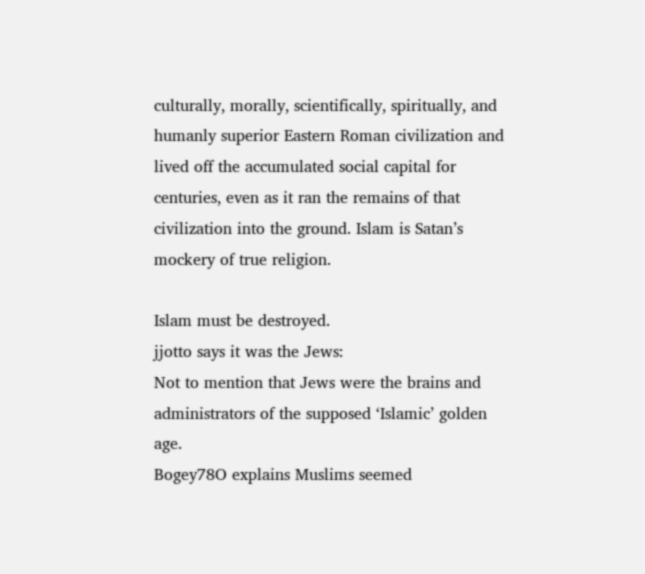culturally, morally, scientifically, spiritually, and humanly superior Eastern Roman civilization and lived off the accumulated social capital for centuries, even as it ran the remains of that civilization into the ground. Islam is Satan’s mockery of true religion.

Islam must be destroyed.
jjotto says it was the Jews:
Not to mention that Jews were the brains and administrators of the supposed ‘Islamic’ golden age.
Bogey78O explains Muslims seemed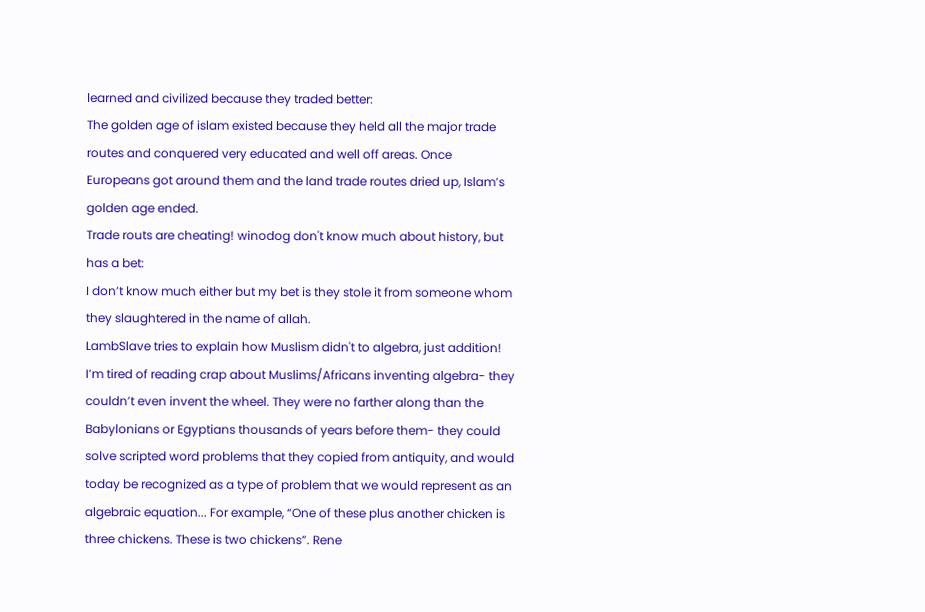learned and civilized because they traded better:
The golden age of islam existed because they held all the major trade routes and conquered very educated and well off areas. Once Europeans got around them and the land trade routes dried up, Islam’s golden age ended.
Trade routs are cheating! winodog don't know much about history, but has a bet:
I don’t know much either but my bet is they stole it from someone whom they slaughtered in the name of allah.
LambSlave tries to explain how Muslism didn't to algebra, just addition!
I’m tired of reading crap about Muslims/Africans inventing algebra- they couldn’t even invent the wheel. They were no farther along than the Babylonians or Egyptians thousands of years before them- they could solve scripted word problems that they copied from antiquity, and would today be recognized as a type of problem that we would represent as an algebraic equation... For example, “One of these plus another chicken is three chickens. These is two chickens”. Rene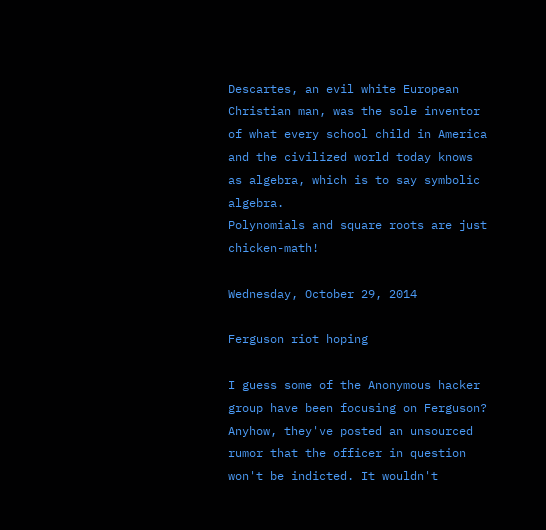Descartes, an evil white European Christian man, was the sole inventor of what every school child in America and the civilized world today knows as algebra, which is to say symbolic algebra.
Polynomials and square roots are just chicken-math!

Wednesday, October 29, 2014

Ferguson riot hoping

I guess some of the Anonymous hacker group have been focusing on Ferguson? Anyhow, they've posted an unsourced rumor that the officer in question won't be indicted. It wouldn't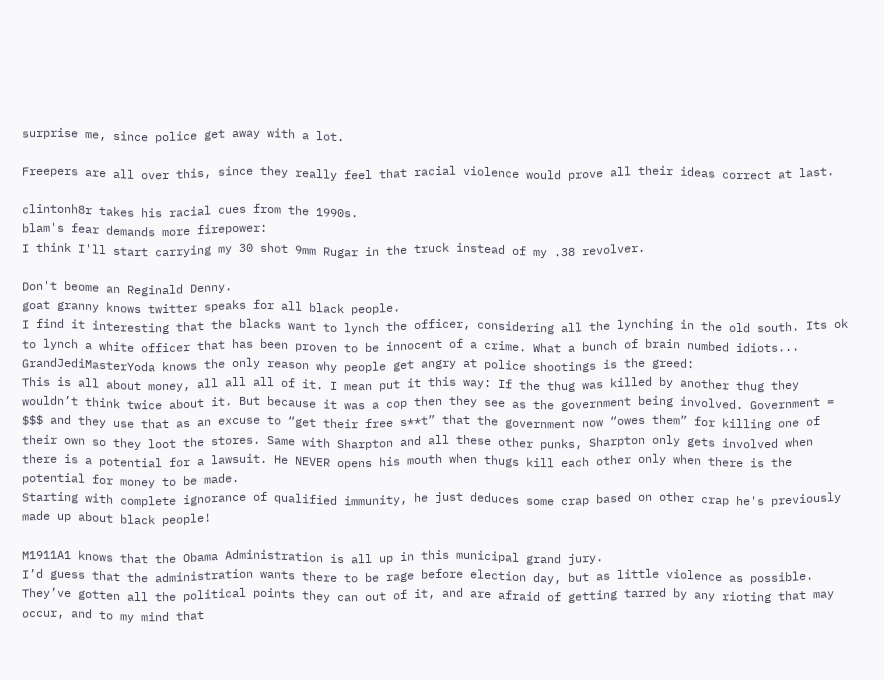surprise me, since police get away with a lot.

Freepers are all over this, since they really feel that racial violence would prove all their ideas correct at last.

clintonh8r takes his racial cues from the 1990s.
blam's fear demands more firepower:
I think I'll start carrying my 30 shot 9mm Rugar in the truck instead of my .38 revolver.

Don't beome an Reginald Denny.
goat granny knows twitter speaks for all black people.
I find it interesting that the blacks want to lynch the officer, considering all the lynching in the old south. Its ok to lynch a white officer that has been proven to be innocent of a crime. What a bunch of brain numbed idiots...
GrandJediMasterYoda knows the only reason why people get angry at police shootings is the greed:
This is all about money, all all all of it. I mean put it this way: If the thug was killed by another thug they wouldn’t think twice about it. But because it was a cop then they see as the government being involved. Government = $$$ and they use that as an excuse to “get their free s**t” that the government now “owes them” for killing one of their own so they loot the stores. Same with Sharpton and all these other punks, Sharpton only gets involved when there is a potential for a lawsuit. He NEVER opens his mouth when thugs kill each other only when there is the potential for money to be made.
Starting with complete ignorance of qualified immunity, he just deduces some crap based on other crap he's previously made up about black people!

M1911A1 knows that the Obama Administration is all up in this municipal grand jury.
I’d guess that the administration wants there to be rage before election day, but as little violence as possible. They’ve gotten all the political points they can out of it, and are afraid of getting tarred by any rioting that may occur, and to my mind that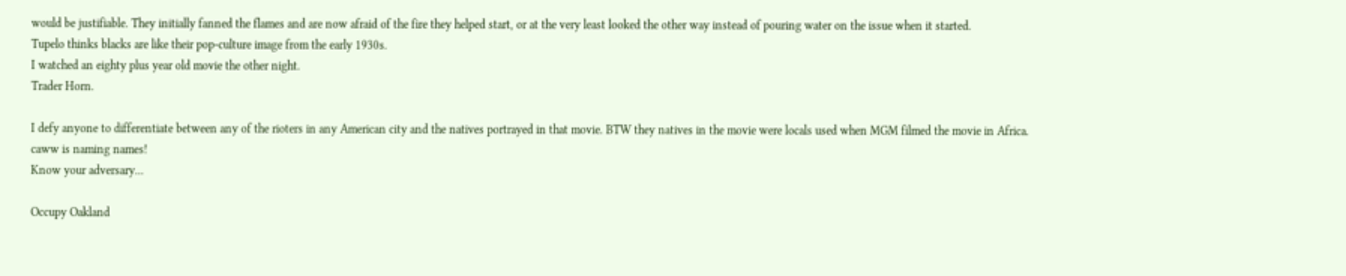would be justifiable. They initially fanned the flames and are now afraid of the fire they helped start, or at the very least looked the other way instead of pouring water on the issue when it started.
Tupelo thinks blacks are like their pop-culture image from the early 1930s.
I watched an eighty plus year old movie the other night.
Trader Horn.

I defy anyone to differentiate between any of the rioters in any American city and the natives portrayed in that movie. BTW they natives in the movie were locals used when MGM filmed the movie in Africa.
caww is naming names!
Know your adversary...

Occupy Oakland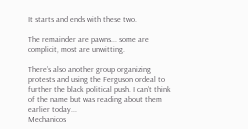It starts and ends with these two.

The remainder are pawns... some are complicit, most are unwitting.

There’s also another group organizing protests and using the Ferguson ordeal to further the black political push. I can’t think of the name but was reading about them earlier today...
Mechanicos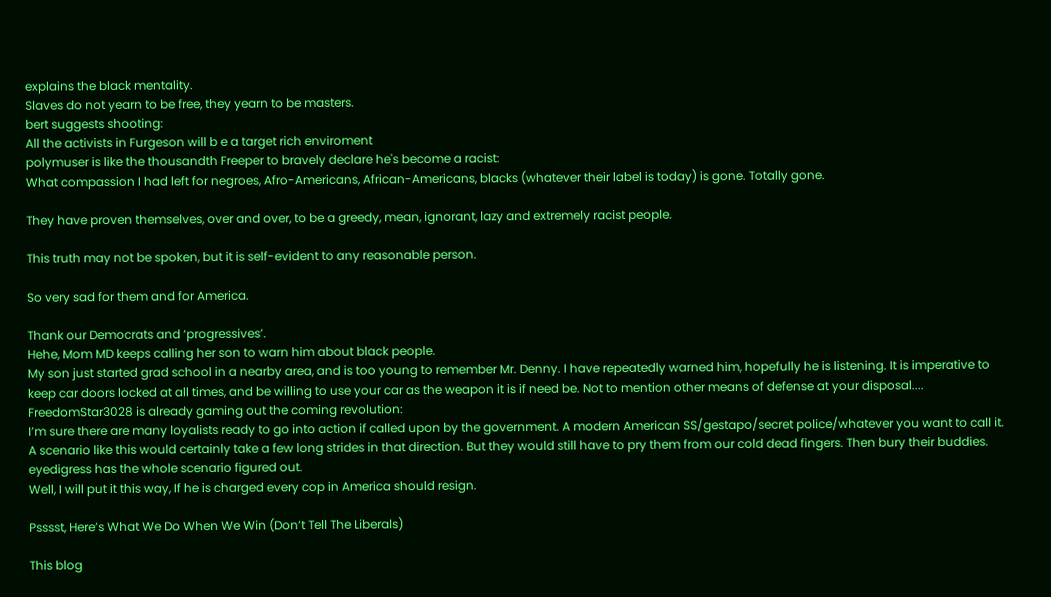explains the black mentality.
Slaves do not yearn to be free, they yearn to be masters.
bert suggests shooting:
All the activists in Furgeson will b e a target rich enviroment
polymuser is like the thousandth Freeper to bravely declare he's become a racist:
What compassion I had left for negroes, Afro-Americans, African-Americans, blacks (whatever their label is today) is gone. Totally gone.

They have proven themselves, over and over, to be a greedy, mean, ignorant, lazy and extremely racist people.

This truth may not be spoken, but it is self-evident to any reasonable person.

So very sad for them and for America.

Thank our Democrats and ‘progressives’.
Hehe, Mom MD keeps calling her son to warn him about black people.
My son just started grad school in a nearby area, and is too young to remember Mr. Denny. I have repeatedly warned him, hopefully he is listening. It is imperative to keep car doors locked at all times, and be willing to use your car as the weapon it is if need be. Not to mention other means of defense at your disposal....
FreedomStar3028 is already gaming out the coming revolution:
I’m sure there are many loyalists ready to go into action if called upon by the government. A modern American SS/gestapo/secret police/whatever you want to call it. A scenario like this would certainly take a few long strides in that direction. But they would still have to pry them from our cold dead fingers. Then bury their buddies.
eyedigress has the whole scenario figured out.
Well, I will put it this way, If he is charged every cop in America should resign.

Psssst, Here’s What We Do When We Win (Don’t Tell The Liberals)

This blog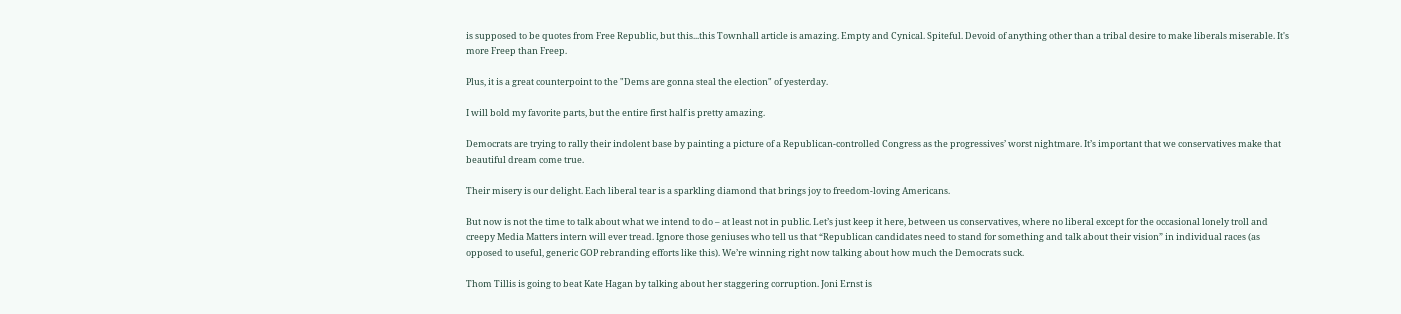is supposed to be quotes from Free Republic, but this...this Townhall article is amazing. Empty and Cynical. Spiteful. Devoid of anything other than a tribal desire to make liberals miserable. It's more Freep than Freep.

Plus, it is a great counterpoint to the "Dems are gonna steal the election" of yesterday.

I will bold my favorite parts, but the entire first half is pretty amazing.

Democrats are trying to rally their indolent base by painting a picture of a Republican-controlled Congress as the progressives’ worst nightmare. It’s important that we conservatives make that beautiful dream come true.

Their misery is our delight. Each liberal tear is a sparkling diamond that brings joy to freedom-loving Americans.

But now is not the time to talk about what we intend to do – at least not in public. Let’s just keep it here, between us conservatives, where no liberal except for the occasional lonely troll and creepy Media Matters intern will ever tread. Ignore those geniuses who tell us that “Republican candidates need to stand for something and talk about their vision” in individual races (as opposed to useful, generic GOP rebranding efforts like this). We’re winning right now talking about how much the Democrats suck.

Thom Tillis is going to beat Kate Hagan by talking about her staggering corruption. Joni Ernst is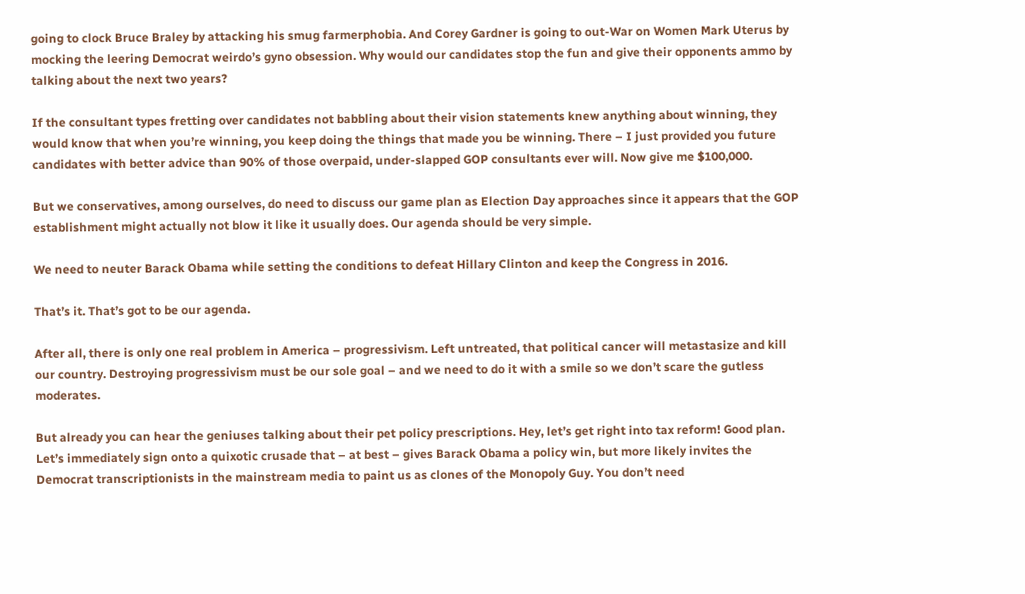going to clock Bruce Braley by attacking his smug farmerphobia. And Corey Gardner is going to out-War on Women Mark Uterus by mocking the leering Democrat weirdo’s gyno obsession. Why would our candidates stop the fun and give their opponents ammo by talking about the next two years?

If the consultant types fretting over candidates not babbling about their vision statements knew anything about winning, they would know that when you’re winning, you keep doing the things that made you be winning. There – I just provided you future candidates with better advice than 90% of those overpaid, under-slapped GOP consultants ever will. Now give me $100,000.

But we conservatives, among ourselves, do need to discuss our game plan as Election Day approaches since it appears that the GOP establishment might actually not blow it like it usually does. Our agenda should be very simple.

We need to neuter Barack Obama while setting the conditions to defeat Hillary Clinton and keep the Congress in 2016.

That’s it. That’s got to be our agenda.

After all, there is only one real problem in America – progressivism. Left untreated, that political cancer will metastasize and kill our country. Destroying progressivism must be our sole goal – and we need to do it with a smile so we don’t scare the gutless moderates.

But already you can hear the geniuses talking about their pet policy prescriptions. Hey, let’s get right into tax reform! Good plan. Let’s immediately sign onto a quixotic crusade that – at best – gives Barack Obama a policy win, but more likely invites the Democrat transcriptionists in the mainstream media to paint us as clones of the Monopoly Guy. You don’t need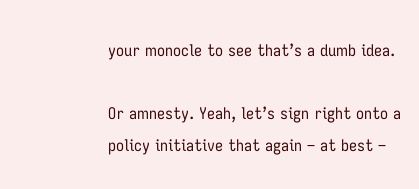your monocle to see that’s a dumb idea.

Or amnesty. Yeah, let’s sign right onto a policy initiative that again – at best –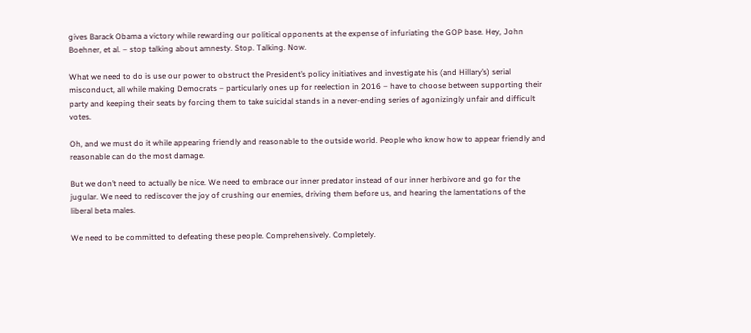gives Barack Obama a victory while rewarding our political opponents at the expense of infuriating the GOP base. Hey, John Boehner, et al. – stop talking about amnesty. Stop. Talking. Now.

What we need to do is use our power to obstruct the President’s policy initiatives and investigate his (and Hillary’s) serial misconduct, all while making Democrats – particularly ones up for reelection in 2016 – have to choose between supporting their party and keeping their seats by forcing them to take suicidal stands in a never-ending series of agonizingly unfair and difficult votes.

Oh, and we must do it while appearing friendly and reasonable to the outside world. People who know how to appear friendly and reasonable can do the most damage.

But we don’t need to actually be nice. We need to embrace our inner predator instead of our inner herbivore and go for the jugular. We need to rediscover the joy of crushing our enemies, driving them before us, and hearing the lamentations of the liberal beta males.

We need to be committed to defeating these people. Comprehensively. Completely.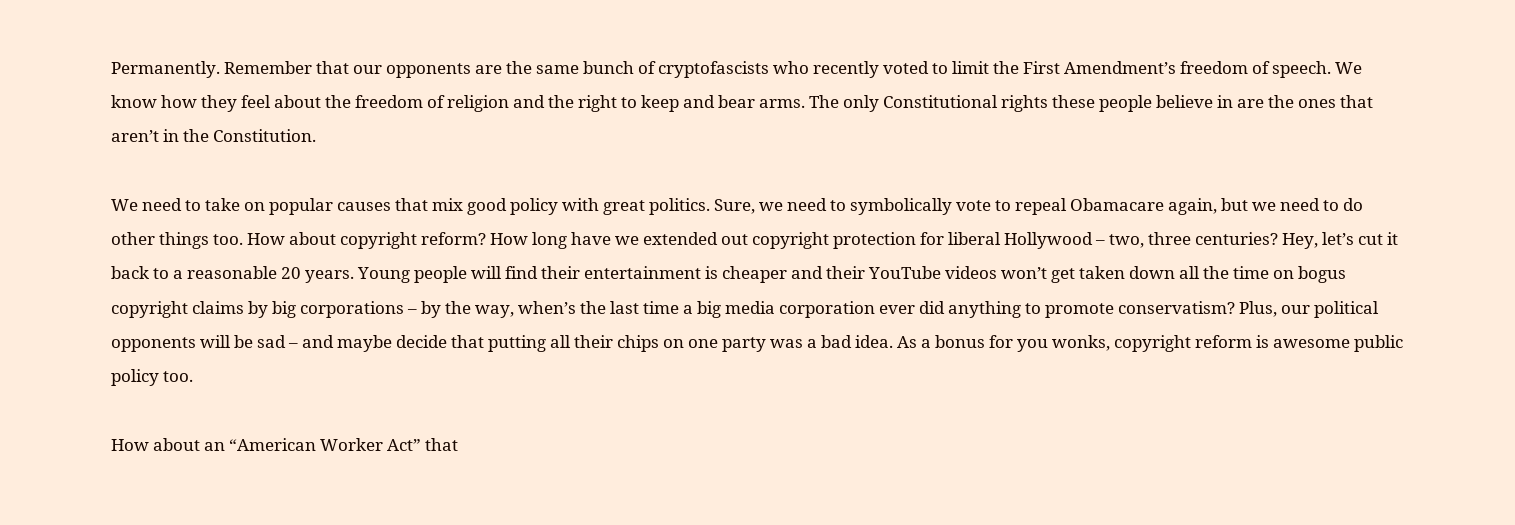Permanently. Remember that our opponents are the same bunch of cryptofascists who recently voted to limit the First Amendment’s freedom of speech. We know how they feel about the freedom of religion and the right to keep and bear arms. The only Constitutional rights these people believe in are the ones that aren’t in the Constitution.

We need to take on popular causes that mix good policy with great politics. Sure, we need to symbolically vote to repeal Obamacare again, but we need to do other things too. How about copyright reform? How long have we extended out copyright protection for liberal Hollywood – two, three centuries? Hey, let’s cut it back to a reasonable 20 years. Young people will find their entertainment is cheaper and their YouTube videos won’t get taken down all the time on bogus copyright claims by big corporations – by the way, when’s the last time a big media corporation ever did anything to promote conservatism? Plus, our political opponents will be sad – and maybe decide that putting all their chips on one party was a bad idea. As a bonus for you wonks, copyright reform is awesome public policy too.

How about an “American Worker Act” that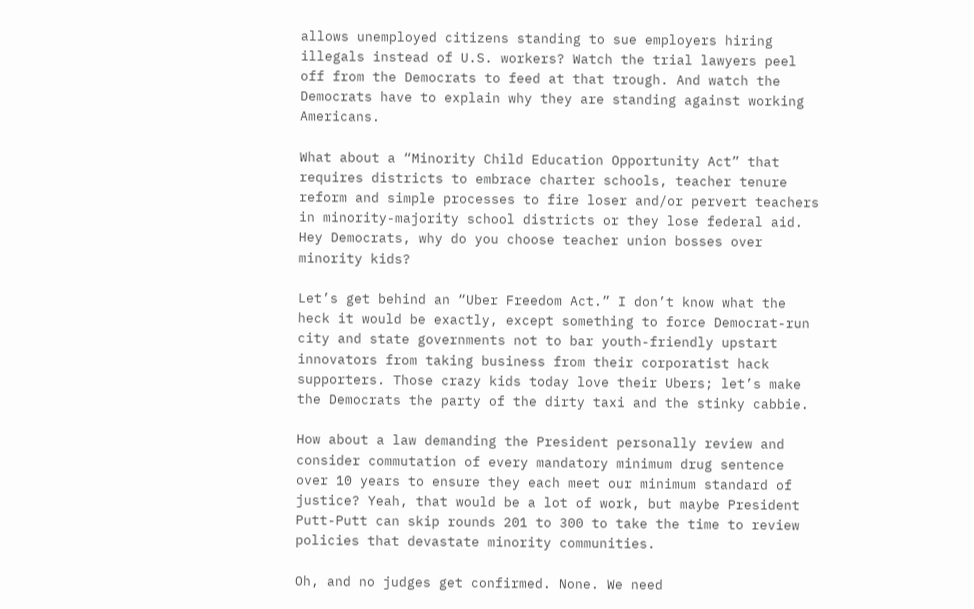allows unemployed citizens standing to sue employers hiring illegals instead of U.S. workers? Watch the trial lawyers peel off from the Democrats to feed at that trough. And watch the Democrats have to explain why they are standing against working Americans.

What about a “Minority Child Education Opportunity Act” that requires districts to embrace charter schools, teacher tenure reform and simple processes to fire loser and/or pervert teachers in minority-majority school districts or they lose federal aid. Hey Democrats, why do you choose teacher union bosses over minority kids?

Let’s get behind an “Uber Freedom Act.” I don’t know what the heck it would be exactly, except something to force Democrat-run city and state governments not to bar youth-friendly upstart innovators from taking business from their corporatist hack supporters. Those crazy kids today love their Ubers; let’s make the Democrats the party of the dirty taxi and the stinky cabbie.

How about a law demanding the President personally review and consider commutation of every mandatory minimum drug sentence over 10 years to ensure they each meet our minimum standard of justice? Yeah, that would be a lot of work, but maybe President Putt-Putt can skip rounds 201 to 300 to take the time to review policies that devastate minority communities.

Oh, and no judges get confirmed. None. We need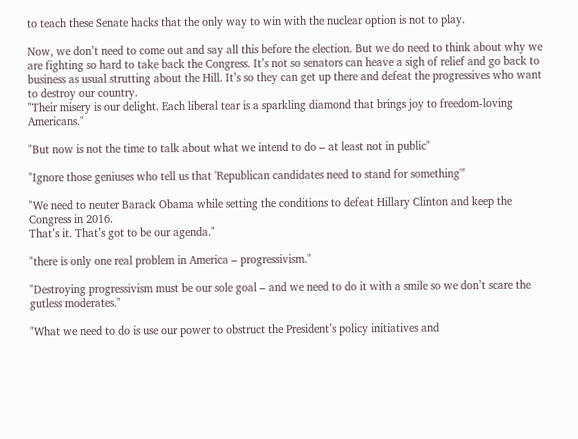to teach these Senate hacks that the only way to win with the nuclear option is not to play.

Now, we don’t need to come out and say all this before the election. But we do need to think about why we are fighting so hard to take back the Congress. It’s not so senators can heave a sigh of relief and go back to business as usual strutting about the Hill. It’s so they can get up there and defeat the progressives who want to destroy our country.
"Their misery is our delight. Each liberal tear is a sparkling diamond that brings joy to freedom-loving Americans."

"But now is not the time to talk about what we intend to do – at least not in public"

"Ignore those geniuses who tell us that 'Republican candidates need to stand for something'"

"We need to neuter Barack Obama while setting the conditions to defeat Hillary Clinton and keep the Congress in 2016.
That’s it. That’s got to be our agenda."

"there is only one real problem in America – progressivism."

"Destroying progressivism must be our sole goal – and we need to do it with a smile so we don’t scare the gutless moderates."

"What we need to do is use our power to obstruct the President’s policy initiatives and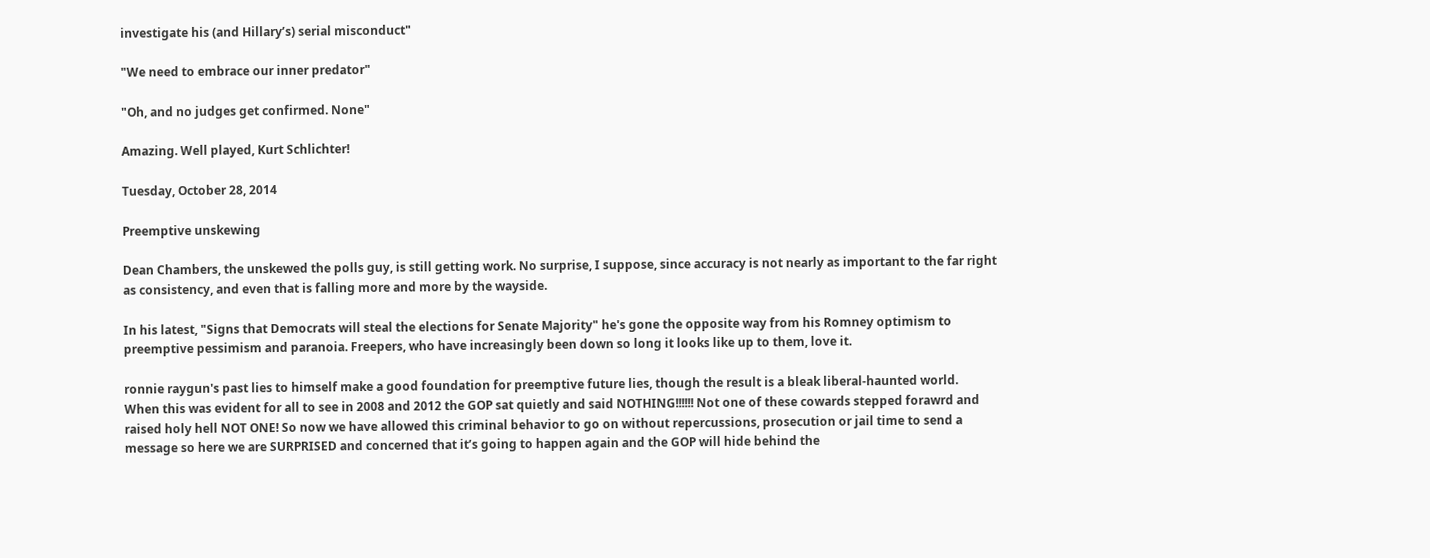investigate his (and Hillary’s) serial misconduct"

"We need to embrace our inner predator"

"Oh, and no judges get confirmed. None"

Amazing. Well played, Kurt Schlichter!

Tuesday, October 28, 2014

Preemptive unskewing

Dean Chambers, the unskewed the polls guy, is still getting work. No surprise, I suppose, since accuracy is not nearly as important to the far right as consistency, and even that is falling more and more by the wayside.

In his latest, "Signs that Democrats will steal the elections for Senate Majority" he's gone the opposite way from his Romney optimism to preemptive pessimism and paranoia. Freepers, who have increasingly been down so long it looks like up to them, love it.

ronnie raygun's past lies to himself make a good foundation for preemptive future lies, though the result is a bleak liberal-haunted world.
When this was evident for all to see in 2008 and 2012 the GOP sat quietly and said NOTHING!!!!!! Not one of these cowards stepped forawrd and raised holy hell NOT ONE! So now we have allowed this criminal behavior to go on without repercussions, prosecution or jail time to send a message so here we are SURPRISED and concerned that it’s going to happen again and the GOP will hide behind the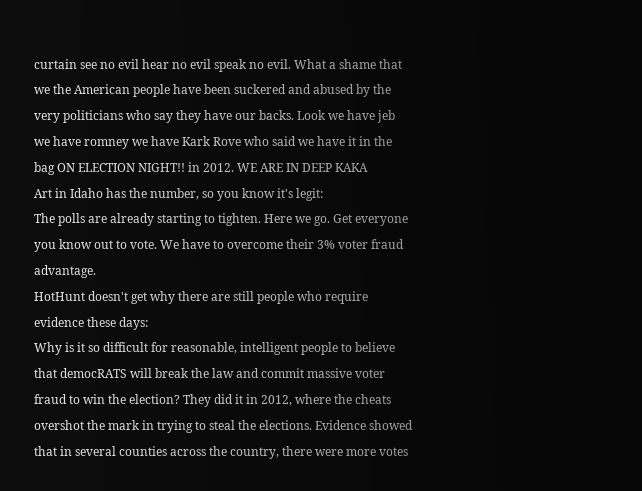curtain see no evil hear no evil speak no evil. What a shame that we the American people have been suckered and abused by the very politicians who say they have our backs. Look we have jeb we have romney we have Kark Rove who said we have it in the bag ON ELECTION NIGHT!! in 2012. WE ARE IN DEEP KAKA
Art in Idaho has the number, so you know it's legit:
The polls are already starting to tighten. Here we go. Get everyone you know out to vote. We have to overcome their 3% voter fraud advantage.
HotHunt doesn't get why there are still people who require evidence these days:
Why is it so difficult for reasonable, intelligent people to believe that democRATS will break the law and commit massive voter fraud to win the election? They did it in 2012, where the cheats overshot the mark in trying to steal the elections. Evidence showed that in several counties across the country, there were more votes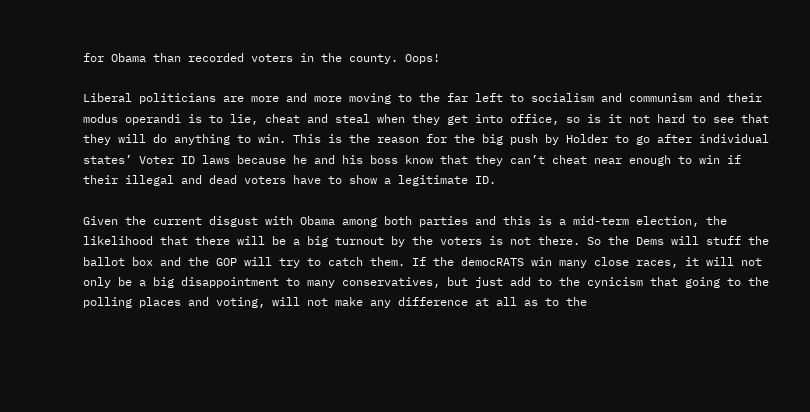for Obama than recorded voters in the county. Oops!

Liberal politicians are more and more moving to the far left to socialism and communism and their modus operandi is to lie, cheat and steal when they get into office, so is it not hard to see that they will do anything to win. This is the reason for the big push by Holder to go after individual states’ Voter ID laws because he and his boss know that they can’t cheat near enough to win if their illegal and dead voters have to show a legitimate ID.

Given the current disgust with Obama among both parties and this is a mid-term election, the likelihood that there will be a big turnout by the voters is not there. So the Dems will stuff the ballot box and the GOP will try to catch them. If the democRATS win many close races, it will not only be a big disappointment to many conservatives, but just add to the cynicism that going to the polling places and voting, will not make any difference at all as to the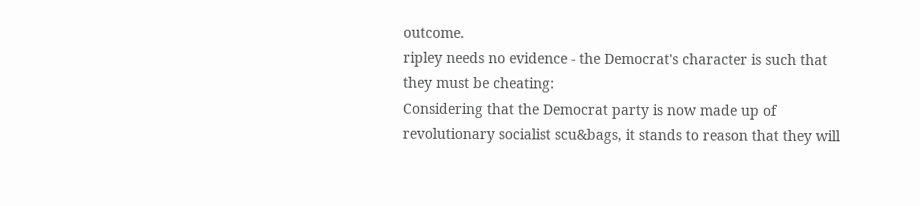outcome.
ripley needs no evidence - the Democrat's character is such that they must be cheating:
Considering that the Democrat party is now made up of revolutionary socialist scu&bags, it stands to reason that they will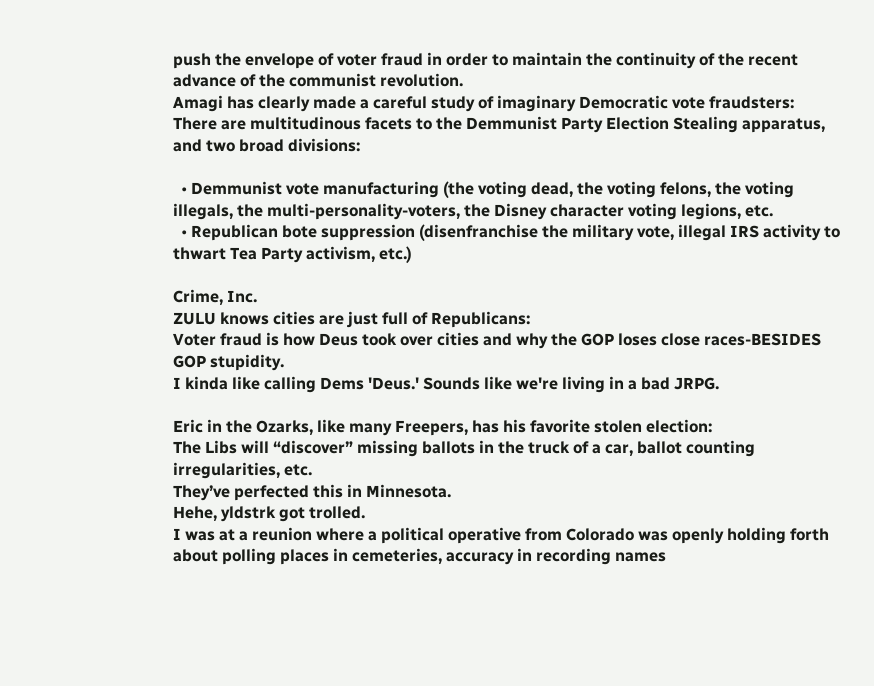push the envelope of voter fraud in order to maintain the continuity of the recent advance of the communist revolution.
Amagi has clearly made a careful study of imaginary Democratic vote fraudsters:
There are multitudinous facets to the Demmunist Party Election Stealing apparatus, and two broad divisions:

  • Demmunist vote manufacturing (the voting dead, the voting felons, the voting illegals, the multi-personality-voters, the Disney character voting legions, etc.
  • Republican bote suppression (disenfranchise the military vote, illegal IRS activity to thwart Tea Party activism, etc.)

Crime, Inc.
ZULU knows cities are just full of Republicans:
Voter fraud is how Deus took over cities and why the GOP loses close races-BESIDES GOP stupidity.
I kinda like calling Dems 'Deus.' Sounds like we're living in a bad JRPG.

Eric in the Ozarks, like many Freepers, has his favorite stolen election:
The Libs will “discover” missing ballots in the truck of a car, ballot counting irregularities, etc.
They’ve perfected this in Minnesota.
Hehe, yldstrk got trolled.
I was at a reunion where a political operative from Colorado was openly holding forth about polling places in cemeteries, accuracy in recording names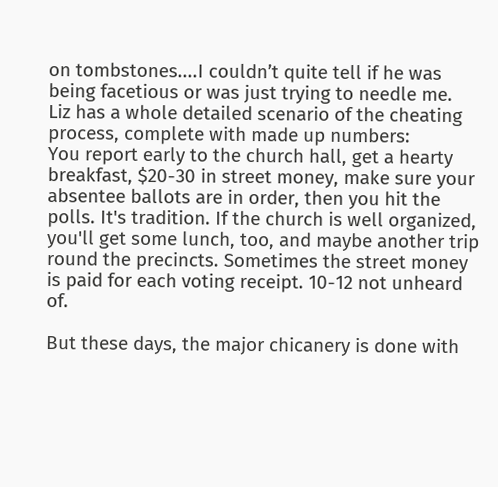on tombstones....I couldn’t quite tell if he was being facetious or was just trying to needle me.
Liz has a whole detailed scenario of the cheating process, complete with made up numbers:
You report early to the church hall, get a hearty breakfast, $20-30 in street money, make sure your absentee ballots are in order, then you hit the polls. It's tradition. If the church is well organized, you'll get some lunch, too, and maybe another trip round the precincts. Sometimes the street money is paid for each voting receipt. 10-12 not unheard of.

But these days, the major chicanery is done with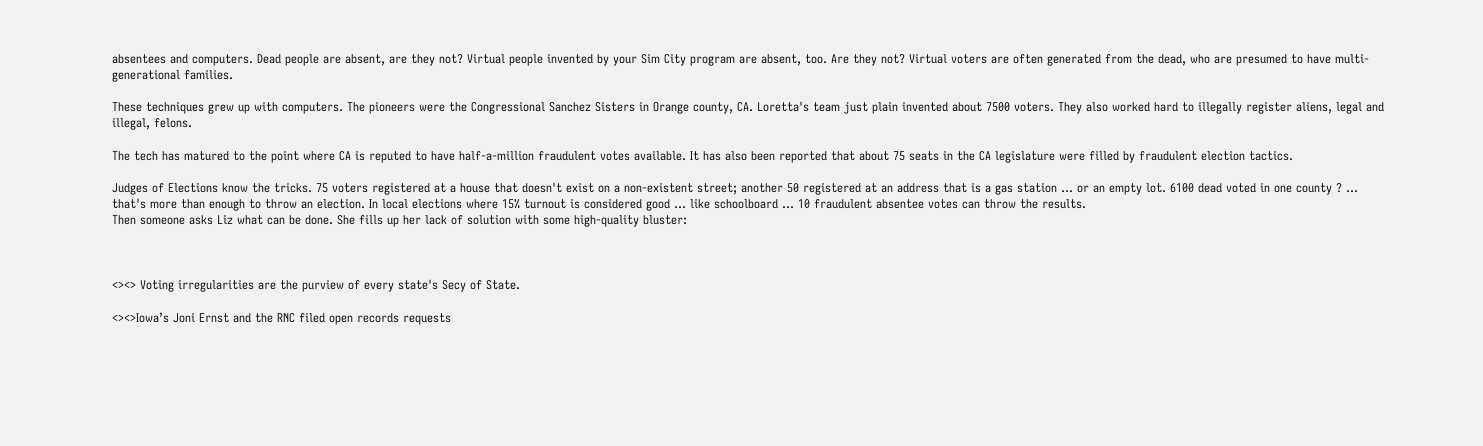absentees and computers. Dead people are absent, are they not? Virtual people invented by your Sim City program are absent, too. Are they not? Virtual voters are often generated from the dead, who are presumed to have multi-generational families.

These techniques grew up with computers. The pioneers were the Congressional Sanchez Sisters in Orange county, CA. Loretta's team just plain invented about 7500 voters. They also worked hard to illegally register aliens, legal and illegal, felons.

The tech has matured to the point where CA is reputed to have half-a-million fraudulent votes available. It has also been reported that about 75 seats in the CA legislature were filled by fraudulent election tactics.

Judges of Elections know the tricks. 75 voters registered at a house that doesn't exist on a non-existent street; another 50 registered at an address that is a gas station ... or an empty lot. 6100 dead voted in one county ? ... that's more than enough to throw an election. In local elections where 15% turnout is considered good ... like schoolboard ... 10 fraudulent absentee votes can throw the results.
Then someone asks Liz what can be done. She fills up her lack of solution with some high-quality bluster:



<><> Voting irregularities are the purview of every state's Secy of State.

<><>Iowa’s Joni Ernst and the RNC filed open records requests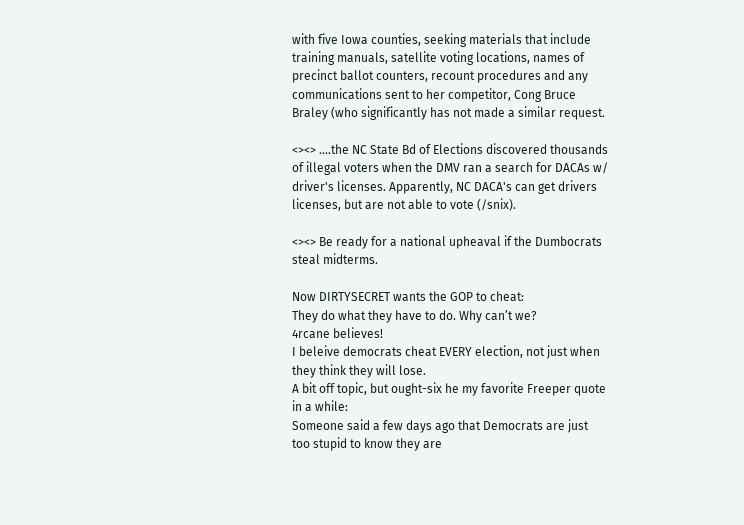with five Iowa counties, seeking materials that include training manuals, satellite voting locations, names of precinct ballot counters, recount procedures and any communications sent to her competitor, Cong Bruce Braley (who significantly has not made a similar request.

<><> ....the NC State Bd of Elections discovered thousands of illegal voters when the DMV ran a search for DACAs w/ driver's licenses. Apparently, NC DACA's can get drivers licenses, but are not able to vote (/snix).

<><> Be ready for a national upheaval if the Dumbocrats steal midterms.

Now DIRTYSECRET wants the GOP to cheat:
They do what they have to do. Why can’t we?
4rcane believes!
I beleive democrats cheat EVERY election, not just when they think they will lose.
A bit off topic, but ought-six he my favorite Freeper quote in a while:
Someone said a few days ago that Democrats are just too stupid to know they are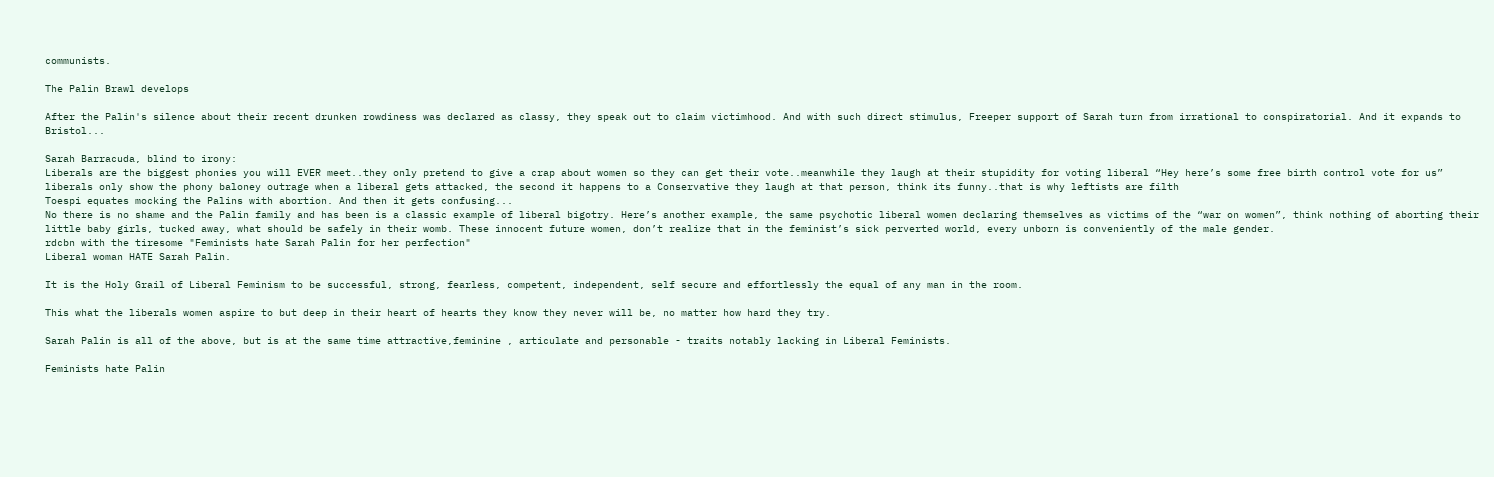communists.

The Palin Brawl develops

After the Palin's silence about their recent drunken rowdiness was declared as classy, they speak out to claim victimhood. And with such direct stimulus, Freeper support of Sarah turn from irrational to conspiratorial. And it expands to Bristol...

Sarah Barracuda, blind to irony:
Liberals are the biggest phonies you will EVER meet..they only pretend to give a crap about women so they can get their vote..meanwhile they laugh at their stupidity for voting liberal “Hey here’s some free birth control vote for us” liberals only show the phony baloney outrage when a liberal gets attacked, the second it happens to a Conservative they laugh at that person, think its funny..that is why leftists are filth
Toespi equates mocking the Palins with abortion. And then it gets confusing...
No there is no shame and the Palin family and has been is a classic example of liberal bigotry. Here’s another example, the same psychotic liberal women declaring themselves as victims of the “war on women”, think nothing of aborting their little baby girls, tucked away, what should be safely in their womb. These innocent future women, don’t realize that in the feminist’s sick perverted world, every unborn is conveniently of the male gender.
rdcbn with the tiresome "Feminists hate Sarah Palin for her perfection"
Liberal woman HATE Sarah Palin.

It is the Holy Grail of Liberal Feminism to be successful, strong, fearless, competent, independent, self secure and effortlessly the equal of any man in the room.

This what the liberals women aspire to but deep in their heart of hearts they know they never will be, no matter how hard they try.

Sarah Palin is all of the above, but is at the same time attractive,feminine , articulate and personable - traits notably lacking in Liberal Feminists.

Feminists hate Palin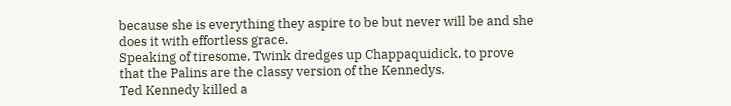because she is everything they aspire to be but never will be and she does it with effortless grace.
Speaking of tiresome, Twink dredges up Chappaquidick, to prove that the Palins are the classy version of the Kennedys.
Ted Kennedy killed a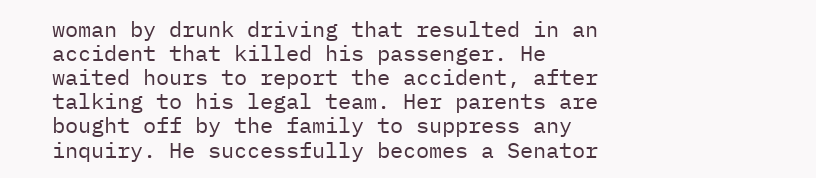woman by drunk driving that resulted in an accident that killed his passenger. He waited hours to report the accident, after talking to his legal team. Her parents are bought off by the family to suppress any inquiry. He successfully becomes a Senator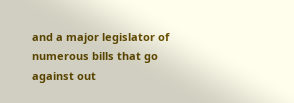and a major legislator of numerous bills that go against out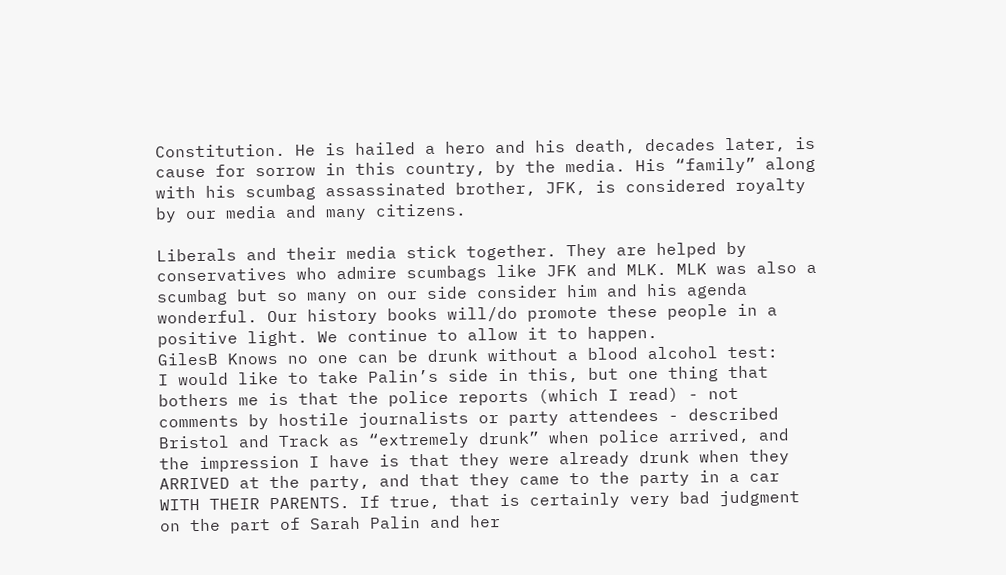Constitution. He is hailed a hero and his death, decades later, is cause for sorrow in this country, by the media. His “family” along with his scumbag assassinated brother, JFK, is considered royalty by our media and many citizens.

Liberals and their media stick together. They are helped by conservatives who admire scumbags like JFK and MLK. MLK was also a scumbag but so many on our side consider him and his agenda wonderful. Our history books will/do promote these people in a positive light. We continue to allow it to happen.
GilesB Knows no one can be drunk without a blood alcohol test:
I would like to take Palin’s side in this, but one thing that bothers me is that the police reports (which I read) - not comments by hostile journalists or party attendees - described Bristol and Track as “extremely drunk” when police arrived, and the impression I have is that they were already drunk when they ARRIVED at the party, and that they came to the party in a car WITH THEIR PARENTS. If true, that is certainly very bad judgment on the part of Sarah Palin and her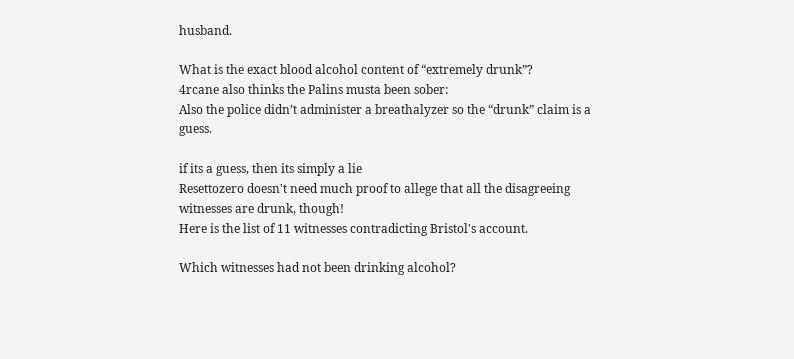husband.

What is the exact blood alcohol content of “extremely drunk”?
4rcane also thinks the Palins musta been sober:
Also the police didn’t administer a breathalyzer so the “drunk” claim is a guess.

if its a guess, then its simply a lie
Resettozero doesn't need much proof to allege that all the disagreeing witnesses are drunk, though!
Here is the list of 11 witnesses contradicting Bristol's account.

Which witnesses had not been drinking alcohol?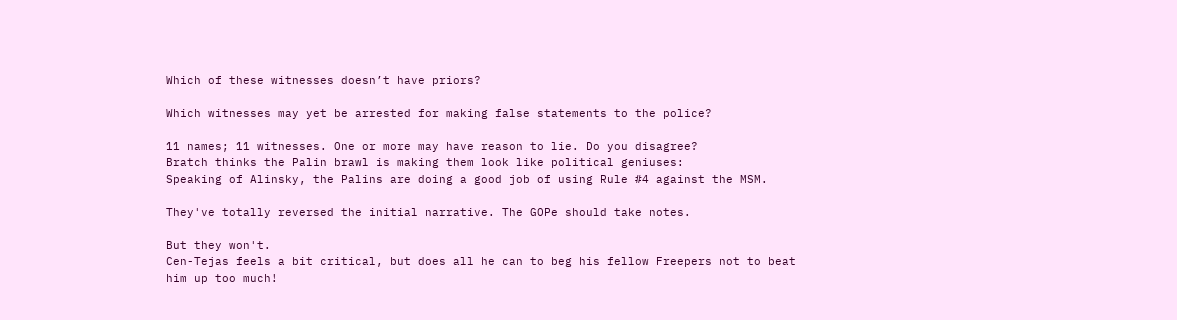Which of these witnesses doesn’t have priors?

Which witnesses may yet be arrested for making false statements to the police?

11 names; 11 witnesses. One or more may have reason to lie. Do you disagree?
Bratch thinks the Palin brawl is making them look like political geniuses:
Speaking of Alinsky, the Palins are doing a good job of using Rule #4 against the MSM.

They've totally reversed the initial narrative. The GOPe should take notes.

But they won't.
Cen-Tejas feels a bit critical, but does all he can to beg his fellow Freepers not to beat him up too much!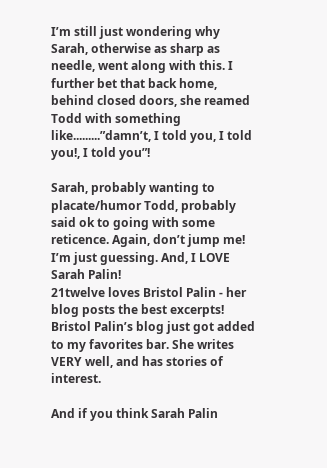I’m still just wondering why Sarah, otherwise as sharp as needle, went along with this. I further bet that back home, behind closed doors, she reamed Todd with something like.........”damn’t, I told you, I told you!, I told you”!

Sarah, probably wanting to placate/humor Todd, probably said ok to going with some reticence. Again, don’t jump me! I’m just guessing. And, I LOVE Sarah Palin!
21twelve loves Bristol Palin - her blog posts the best excerpts!
Bristol Palin’s blog just got added to my favorites bar. She writes VERY well, and has stories of interest.

And if you think Sarah Palin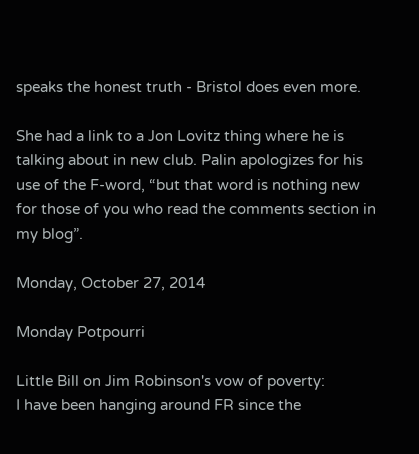speaks the honest truth - Bristol does even more.

She had a link to a Jon Lovitz thing where he is talking about in new club. Palin apologizes for his use of the F-word, “but that word is nothing new for those of you who read the comments section in my blog”.

Monday, October 27, 2014

Monday Potpourri

Little Bill on Jim Robinson's vow of poverty:
I have been hanging around FR since the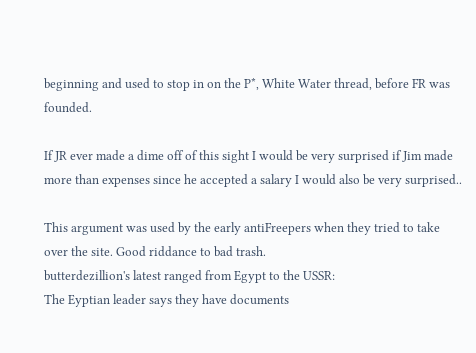beginning and used to stop in on the P*, White Water thread, before FR was founded.

If JR ever made a dime off of this sight I would be very surprised if Jim made more than expenses since he accepted a salary I would also be very surprised..

This argument was used by the early antiFreepers when they tried to take over the site. Good riddance to bad trash.
butterdezillion's latest ranged from Egypt to the USSR:
The Eyptian leader says they have documents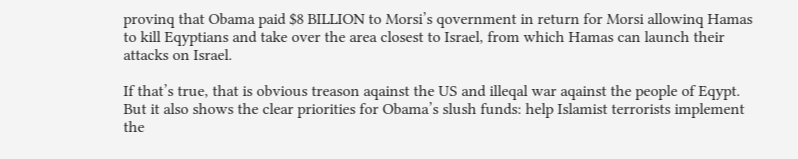provinq that Obama paid $8 BILLION to Morsi’s qovernment in return for Morsi allowinq Hamas to kill Eqyptians and take over the area closest to Israel, from which Hamas can launch their attacks on Israel.

If that’s true, that is obvious treason aqainst the US and illeqal war aqainst the people of Eqypt. But it also shows the clear priorities for Obama’s slush funds: help Islamist terrorists implement the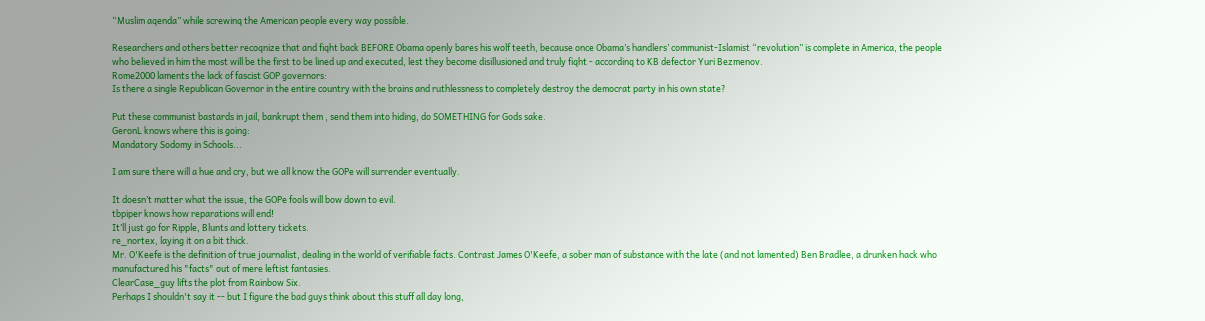“Muslim aqenda” while screwinq the American people every way possible.

Researchers and others better recoqnize that and fiqht back BEFORE Obama openly bares his wolf teeth, because once Obama’s handlers’ communist-Islamist “revolution” is complete in America, the people who believed in him the most will be the first to be lined up and executed, lest they become disillusioned and truly fiqht - accordinq to KB defector Yuri Bezmenov.
Rome2000 laments the lack of fascist GOP governors:
Is there a single Republican Governor in the entire country with the brains and ruthlessness to completely destroy the democrat party in his own state?

Put these communist bastards in jail, bankrupt them , send them into hiding, do SOMETHING for Gods sake.
GeronL knows where this is going:
Mandatory Sodomy in Schools...

I am sure there will a hue and cry, but we all know the GOPe will surrender eventually.

It doesn’t matter what the issue, the GOPe fools will bow down to evil.
tbpiper knows how reparations will end!
It’ll just go for Ripple, Blunts and lottery tickets.
re_nortex, laying it on a bit thick.
Mr. O'Keefe is the definition of true journalist, dealing in the world of verifiable facts. Contrast James O'Keefe, a sober man of substance with the late (and not lamented) Ben Bradlee, a drunken hack who manufactured his "facts" out of mere leftist fantasies.
ClearCase_guy lifts the plot from Rainbow Six.
Perhaps I shouldn't say it -- but I figure the bad guys think about this stuff all day long,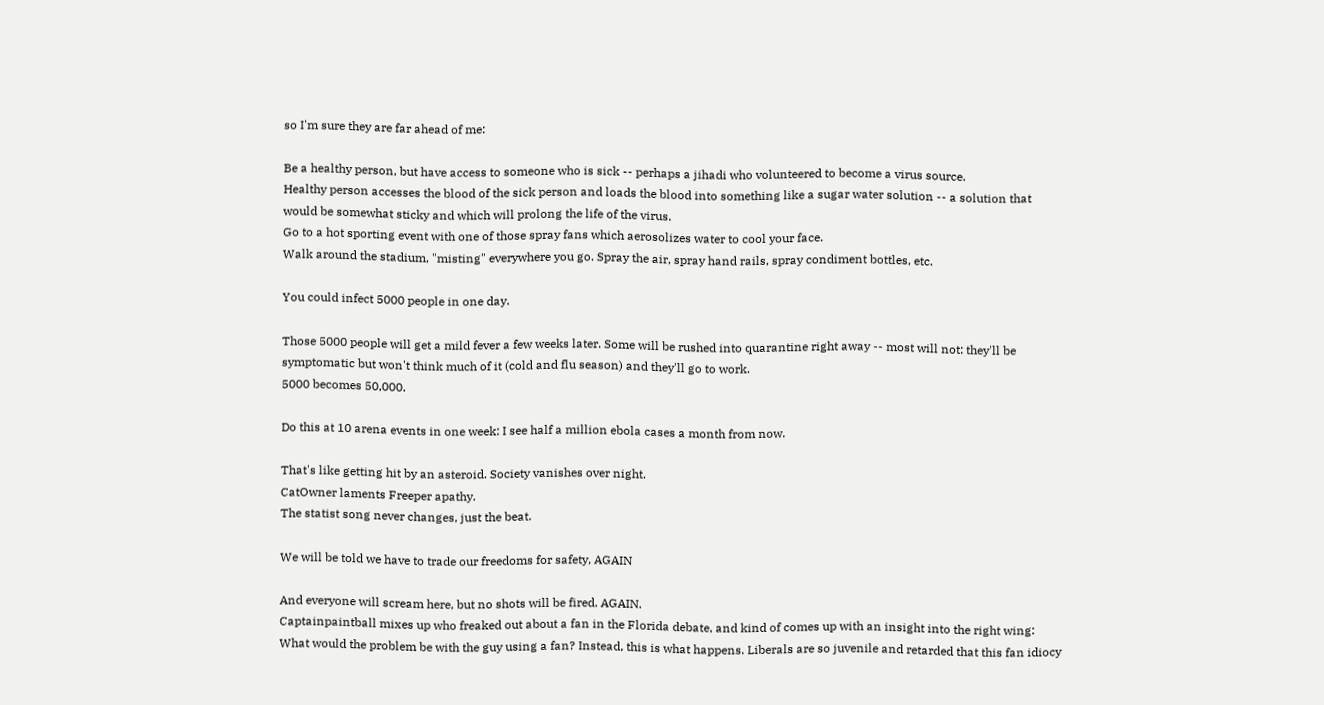so I'm sure they are far ahead of me:

Be a healthy person, but have access to someone who is sick -- perhaps a jihadi who volunteered to become a virus source.
Healthy person accesses the blood of the sick person and loads the blood into something like a sugar water solution -- a solution that would be somewhat sticky and which will prolong the life of the virus.
Go to a hot sporting event with one of those spray fans which aerosolizes water to cool your face.
Walk around the stadium, "misting" everywhere you go. Spray the air, spray hand rails, spray condiment bottles, etc.

You could infect 5000 people in one day.

Those 5000 people will get a mild fever a few weeks later. Some will be rushed into quarantine right away -- most will not: they'll be symptomatic but won't think much of it (cold and flu season) and they'll go to work.
5000 becomes 50,000.

Do this at 10 arena events in one week: I see half a million ebola cases a month from now.

That's like getting hit by an asteroid. Society vanishes over night.
CatOwner laments Freeper apathy.
The statist song never changes, just the beat.

We will be told we have to trade our freedoms for safety, AGAIN

And everyone will scream here, but no shots will be fired. AGAIN.
Captainpaintball mixes up who freaked out about a fan in the Florida debate, and kind of comes up with an insight into the right wing:
What would the problem be with the guy using a fan? Instead, this is what happens. Liberals are so juvenile and retarded that this fan idiocy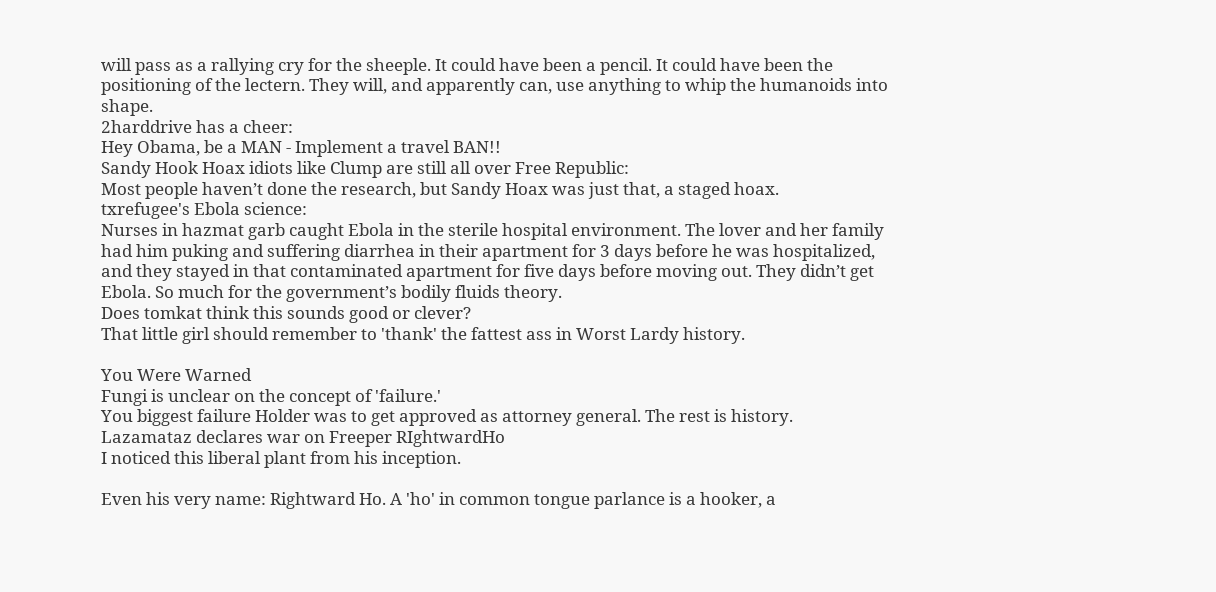will pass as a rallying cry for the sheeple. It could have been a pencil. It could have been the positioning of the lectern. They will, and apparently can, use anything to whip the humanoids into shape.
2harddrive has a cheer:
Hey Obama, be a MAN - Implement a travel BAN!!
Sandy Hook Hoax idiots like Clump are still all over Free Republic:
Most people haven’t done the research, but Sandy Hoax was just that, a staged hoax.
txrefugee's Ebola science:
Nurses in hazmat garb caught Ebola in the sterile hospital environment. The lover and her family had him puking and suffering diarrhea in their apartment for 3 days before he was hospitalized, and they stayed in that contaminated apartment for five days before moving out. They didn’t get Ebola. So much for the government’s bodily fluids theory.
Does tomkat think this sounds good or clever?
That little girl should remember to 'thank' the fattest ass in Worst Lardy history.

You Were Warned
Fungi is unclear on the concept of 'failure.'
You biggest failure Holder was to get approved as attorney general. The rest is history.
Lazamataz declares war on Freeper RIghtwardHo
I noticed this liberal plant from his inception.

Even his very name: Rightward Ho. A 'ho' in common tongue parlance is a hooker, a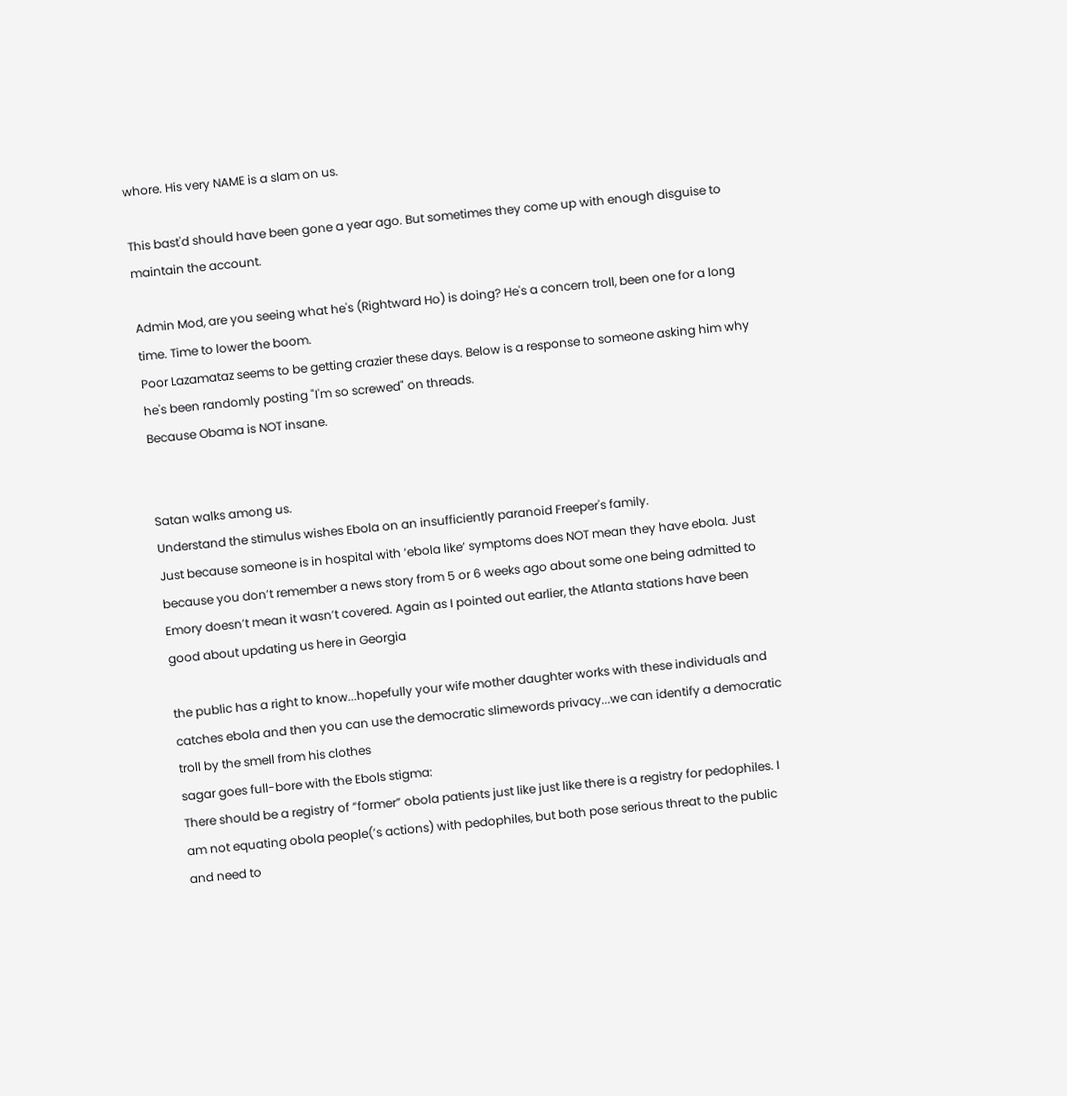whore. His very NAME is a slam on us.

This bast'd should have been gone a year ago. But sometimes they come up with enough disguise to maintain the account.

Admin Mod, are you seeing what he's (Rightward Ho) is doing? He's a concern troll, been one for a long time. Time to lower the boom.
Poor Lazamataz seems to be getting crazier these days. Below is a response to someone asking him why he's been randomly posting "I'm so screwed" on threads.
Because Obama is NOT insane.


Satan walks among us.
Understand the stimulus wishes Ebola on an insufficiently paranoid Freeper's family.
Just because someone is in hospital with ‘ebola like’ symptoms does NOT mean they have ebola. Just because you don’t remember a news story from 5 or 6 weeks ago about some one being admitted to Emory doesn’t mean it wasn’t covered. Again as I pointed out earlier, the Atlanta stations have been good about updating us here in Georgia

the public has a right to know...hopefully your wife mother daughter works with these individuals and catches ebola and then you can use the democratic slimewords privacy...we can identify a democratic troll by the smell from his clothes
sagar goes full-bore with the Ebols stigma:
There should be a registry of “former” obola patients just like just like there is a registry for pedophiles. I am not equating obola people(’s actions) with pedophiles, but both pose serious threat to the public and need to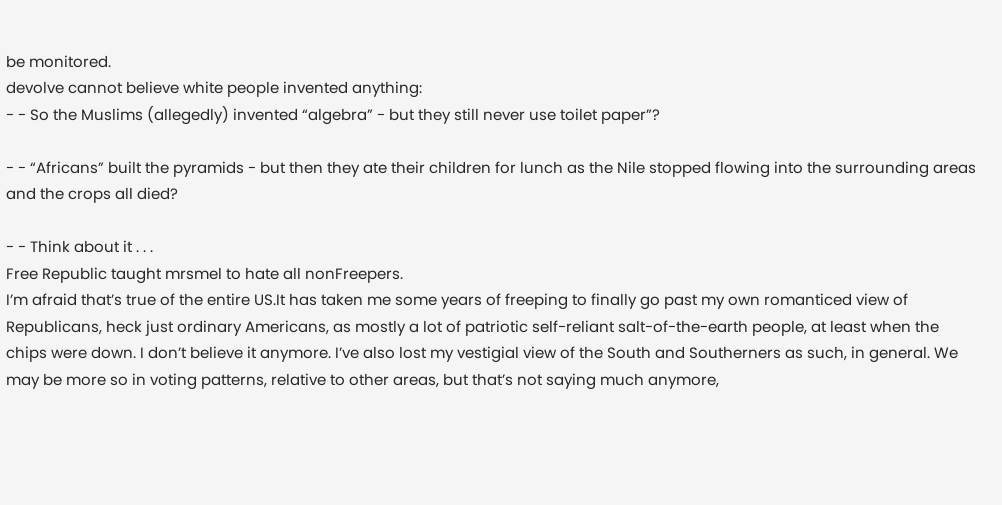be monitored.
devolve cannot believe white people invented anything:
- - So the Muslims (allegedly) invented “algebra” - but they still never use toilet paper”?

- - “Africans” built the pyramids - but then they ate their children for lunch as the Nile stopped flowing into the surrounding areas and the crops all died?

- - Think about it . . .
Free Republic taught mrsmel to hate all nonFreepers.
I’m afraid that’s true of the entire US.It has taken me some years of freeping to finally go past my own romanticed view of Republicans, heck just ordinary Americans, as mostly a lot of patriotic self-reliant salt-of-the-earth people, at least when the chips were down. I don’t believe it anymore. I’ve also lost my vestigial view of the South and Southerners as such, in general. We may be more so in voting patterns, relative to other areas, but that’s not saying much anymore,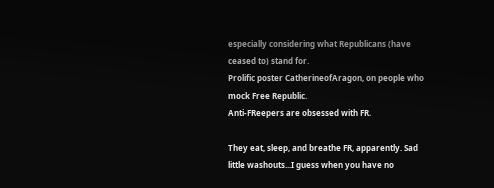especially considering what Republicans (have ceased to) stand for.
Prolific poster CatherineofAragon, on people who mock Free Republic.
Anti-FReepers are obsessed with FR.

They eat, sleep, and breathe FR, apparently. Sad little washouts...I guess when you have no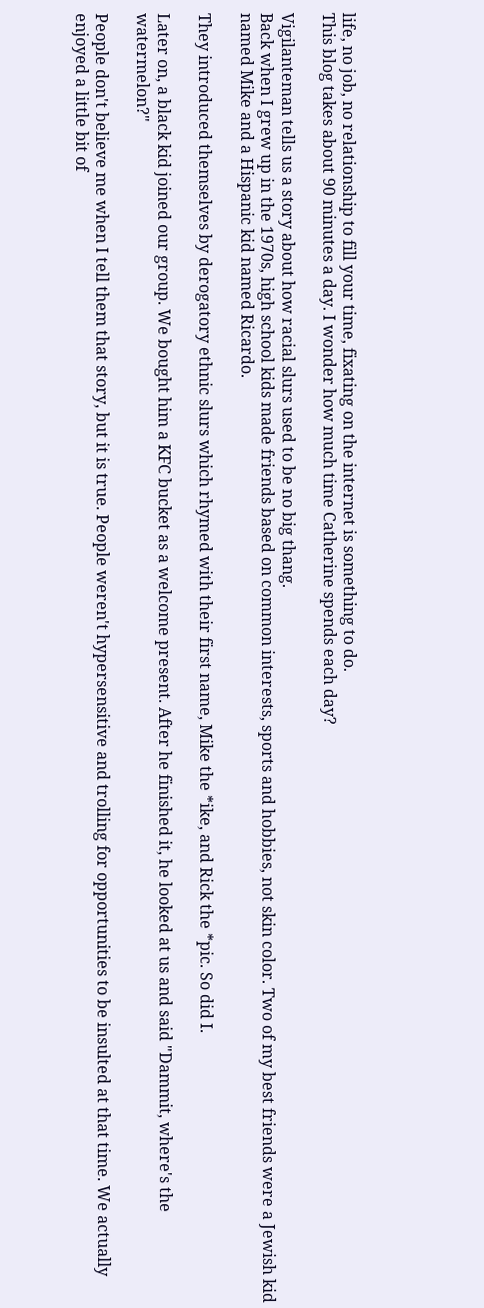life, no job, no relationship to fill your time, fixating on the internet is something to do.
This blog takes about 90 minutes a day. I wonder how much time Catherine spends each day?

Vigilanteman tells us a story about how racial slurs used to be no big thang.
Back when I grew up in the 1970s, high school kids made friends based on common interests, sports and hobbies, not skin color. Two of my best friends were a Jewish kid named Mike and a Hispanic kid named Ricardo.

They introduced themselves by derogatory ethnic slurs which rhymed with their first name, Mike the *ike, and Rick the *pic. So did I.

Later on, a black kid joined our group. We bought him a KFC bucket as a welcome present. After he finished it, he looked at us and said "Dammit, where's the watermelon?"

People don't believe me when I tell them that story, but it is true. People weren't hypersensitive and trolling for opportunities to be insulted at that time. We actually enjoyed a little bit of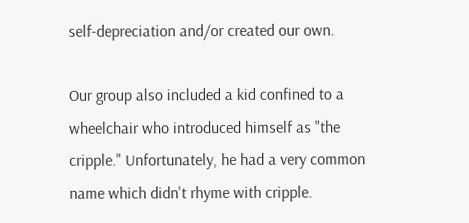self-depreciation and/or created our own.

Our group also included a kid confined to a wheelchair who introduced himself as "the cripple." Unfortunately, he had a very common name which didn't rhyme with cripple.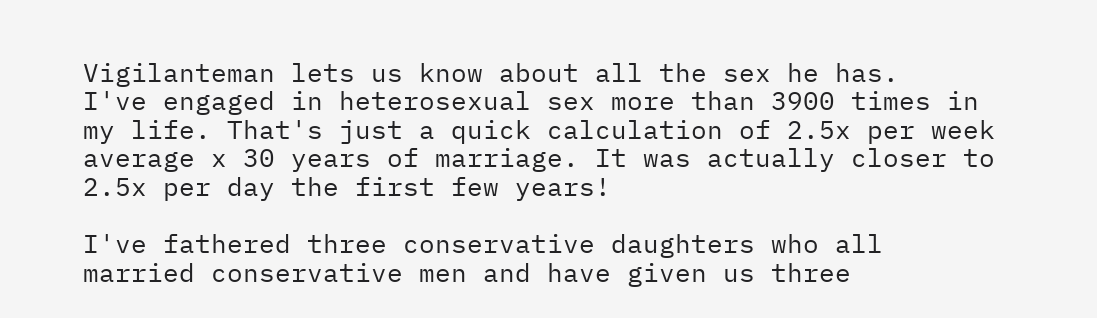Vigilanteman lets us know about all the sex he has.
I've engaged in heterosexual sex more than 3900 times in my life. That's just a quick calculation of 2.5x per week average x 30 years of marriage. It was actually closer to 2.5x per day the first few years!

I've fathered three conservative daughters who all married conservative men and have given us three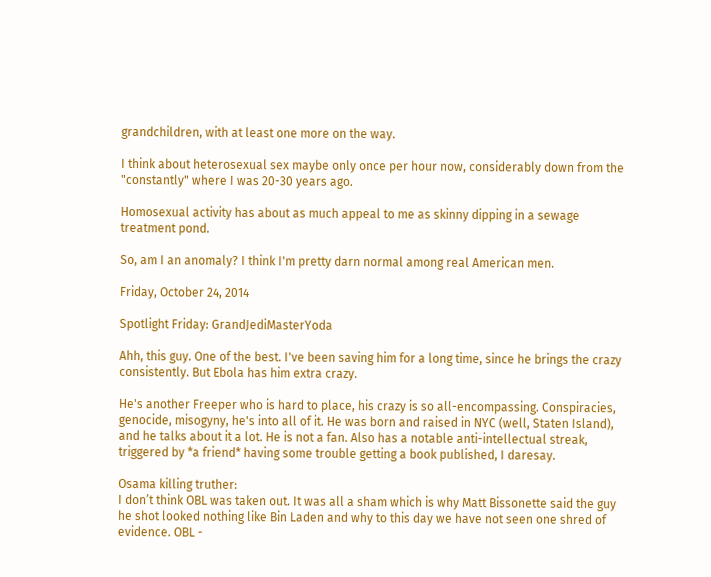grandchildren, with at least one more on the way.

I think about heterosexual sex maybe only once per hour now, considerably down from the "constantly" where I was 20-30 years ago.

Homosexual activity has about as much appeal to me as skinny dipping in a sewage treatment pond.

So, am I an anomaly? I think I'm pretty darn normal among real American men.

Friday, October 24, 2014

Spotlight Friday: GrandJediMasterYoda

Ahh, this guy. One of the best. I've been saving him for a long time, since he brings the crazy consistently. But Ebola has him extra crazy.

He's another Freeper who is hard to place, his crazy is so all-encompassing. Conspiracies, genocide, misogyny, he's into all of it. He was born and raised in NYC (well, Staten Island), and he talks about it a lot. He is not a fan. Also has a notable anti-intellectual streak, triggered by *a friend* having some trouble getting a book published, I daresay.

Osama killing truther:
I don’t think OBL was taken out. It was all a sham which is why Matt Bissonette said the guy he shot looked nothing like Bin Laden and why to this day we have not seen one shred of evidence. OBL -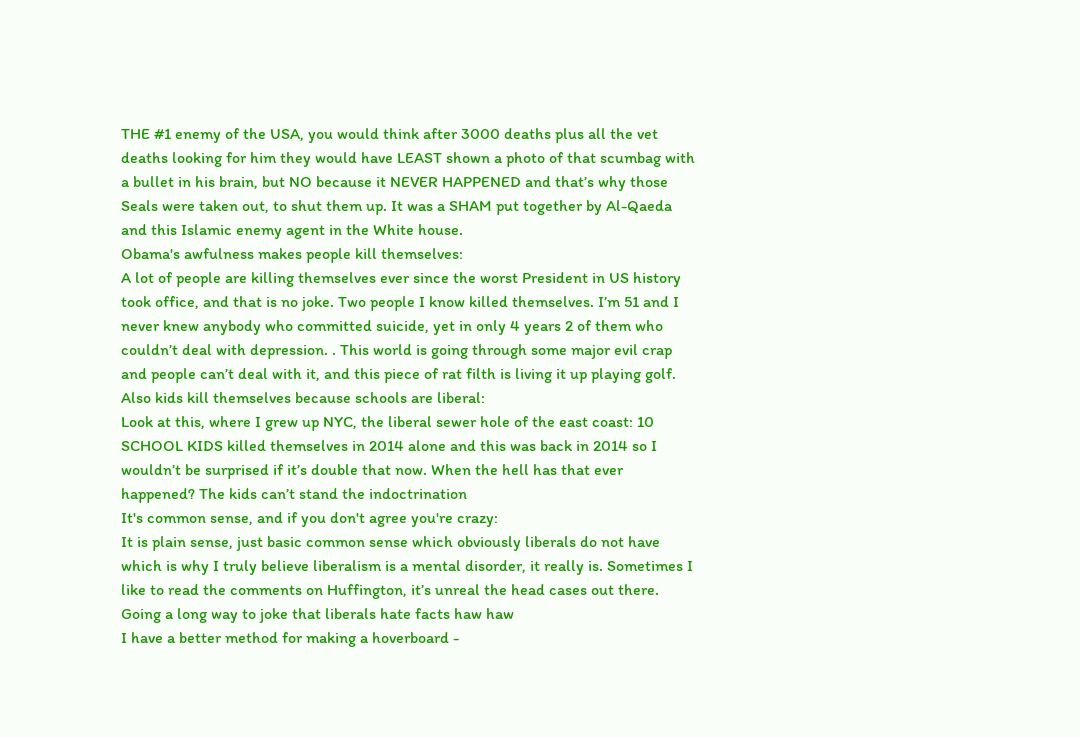THE #1 enemy of the USA, you would think after 3000 deaths plus all the vet deaths looking for him they would have LEAST shown a photo of that scumbag with a bullet in his brain, but NO because it NEVER HAPPENED and that’s why those Seals were taken out, to shut them up. It was a SHAM put together by Al-Qaeda and this Islamic enemy agent in the White house.
Obama's awfulness makes people kill themselves:
A lot of people are killing themselves ever since the worst President in US history took office, and that is no joke. Two people I know killed themselves. I’m 51 and I never knew anybody who committed suicide, yet in only 4 years 2 of them who couldn’t deal with depression. . This world is going through some major evil crap and people can’t deal with it, and this piece of rat filth is living it up playing golf.
Also kids kill themselves because schools are liberal:
Look at this, where I grew up NYC, the liberal sewer hole of the east coast: 10 SCHOOL KIDS killed themselves in 2014 alone and this was back in 2014 so I wouldn’t be surprised if it’s double that now. When the hell has that ever happened? The kids can’t stand the indoctrination
It's common sense, and if you don't agree you're crazy:
It is plain sense, just basic common sense which obviously liberals do not have which is why I truly believe liberalism is a mental disorder, it really is. Sometimes I like to read the comments on Huffington, it’s unreal the head cases out there.
Going a long way to joke that liberals hate facts haw haw
I have a better method for making a hoverboard -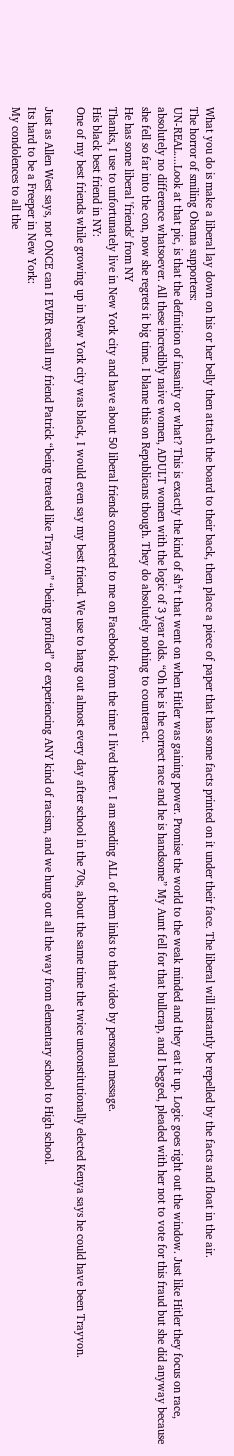What you do is make a liberal lay down on his or her belly then attach the board to their back, then place a piece of paper that has some facts printed on it under their face. The liberal will instantly be repelled by the facts and float in the air.
The horror of smiling Obama supporters:
UN-REAL....Look at that pic, is that the definition of insanity or what? This is exactly the kind of sh*t that went on when Hitler was gaining power. Promise the world to the weak minded and they eat it up. Logic goes right out the window. Just like Hitler they focus on race, absolutely no difference whatsoever. All these incredibly naive women, ADULT women with the logic of 3 year olds. “Oh he is the correct race and he is handsome” My Aunt fell for that bullcrap, and I begged, pleaded with her not to vote for this fraud but she did anyway because she fell so far into the con, now she regrets it big time. I blame this on Republicans though. They do absolutely nothing to counteract.
He has some liberal 'friends' from NY
Thanks, I use to unfortunately live in New York city and have about 50 liberal friends connected to me on Facebook from the time I lived there. I am sending ALL of them links to that video by personal message.
His black best friend in NY:
One of my best friends while growing up in New York city was black, I would even say my best friend. We use to hang out almost every day after school in the 70s, about the same time the twice unconstitutionally elected Kenya says he could have been Trayvon.

Just as Allen West says, not ONCE can I EVER recall my friend Patrick “being treated like Trayvon” “being profiled” or experiencing ANY kind of racism, and we hung out all the way from elementary school to High school.
Its hard to be a Freeper in New York:
My condolences to all the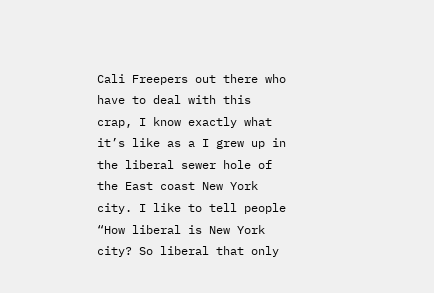Cali Freepers out there who have to deal with this crap, I know exactly what it’s like as a I grew up in the liberal sewer hole of the East coast New York city. I like to tell people “How liberal is New York city? So liberal that only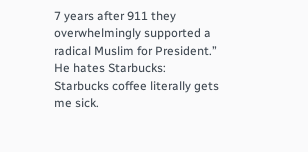7 years after 911 they overwhelmingly supported a radical Muslim for President.”
He hates Starbucks:
Starbucks coffee literally gets me sick.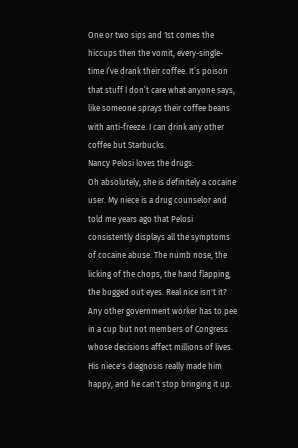One or two sips and 1st comes the hiccups then the vomit, every-single-time I’ve drank their coffee. It’s poison that stuff I don’t care what anyone says, like someone sprays their coffee beans with anti-freeze. I can drink any other coffee but Starbucks.
Nancy Pelosi loves the drugs:
Oh absolutely, she is definitely a cocaine user. My niece is a drug counselor and told me years ago that Pelosi consistently displays all the symptoms of cocaine abuse. The numb nose, the licking of the chops, the hand flapping, the bugged out eyes. Real nice isn't it? Any other government worker has to pee in a cup but not members of Congress whose decisions affect millions of lives.
His niece's diagnosis really made him happy, and he can't stop bringing it up.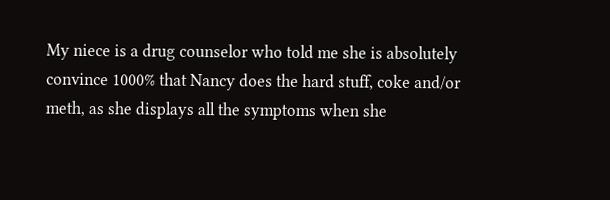My niece is a drug counselor who told me she is absolutely convince 1000% that Nancy does the hard stuff, coke and/or meth, as she displays all the symptoms when she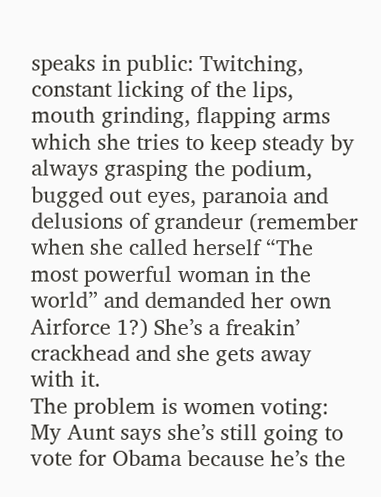speaks in public: Twitching, constant licking of the lips, mouth grinding, flapping arms which she tries to keep steady by always grasping the podium, bugged out eyes, paranoia and delusions of grandeur (remember when she called herself “The most powerful woman in the world” and demanded her own Airforce 1?) She’s a freakin’ crackhead and she gets away with it.
The problem is women voting:
My Aunt says she’s still going to vote for Obama because he’s the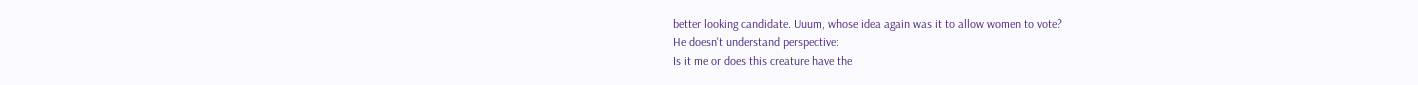better looking candidate. Uuum, whose idea again was it to allow women to vote?
He doesn't understand perspective:
Is it me or does this creature have the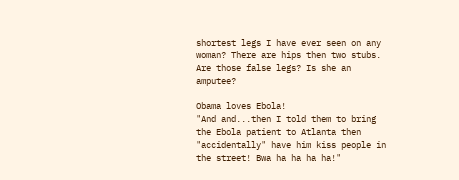shortest legs I have ever seen on any woman? There are hips then two stubs. Are those false legs? Is she an amputee?

Obama loves Ebola!
"And and...then I told them to bring the Ebola patient to Atlanta then "accidentally" have him kiss people in the street! Bwa ha ha ha ha!"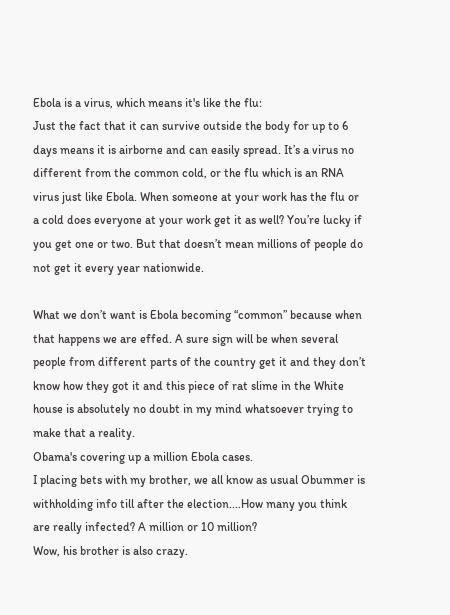Ebola is a virus, which means it's like the flu:
Just the fact that it can survive outside the body for up to 6 days means it is airborne and can easily spread. It’s a virus no different from the common cold, or the flu which is an RNA virus just like Ebola. When someone at your work has the flu or a cold does everyone at your work get it as well? You’re lucky if you get one or two. But that doesn’t mean millions of people do not get it every year nationwide.

What we don’t want is Ebola becoming “common” because when that happens we are effed. A sure sign will be when several people from different parts of the country get it and they don’t know how they got it and this piece of rat slime in the White house is absolutely no doubt in my mind whatsoever trying to make that a reality.
Obama's covering up a million Ebola cases.
I placing bets with my brother, we all know as usual Obummer is withholding info till after the election....How many you think are really infected? A million or 10 million?
Wow, his brother is also crazy.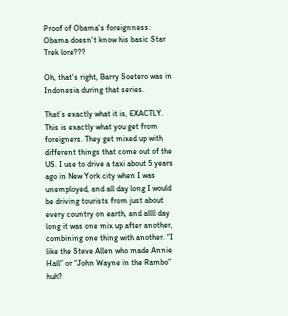Proof of Obama's foreignness:
Obama doesn't know his basic Star Trek lore???

Oh, that's right, Barry Soetero was in Indonesia during that series.

That’s exactly what it is, EXACTLY. This is exactly what you get from foreigners. They get mixed up with different things that come out of the US. I use to drive a taxi about 5 years ago in New York city when I was unemployed, and all day long I would be driving tourists from just about every country on earth, and allll day long it was one mix up after another, combining one thing with another. “I like the Steve Allen who made Annie Hall” or “John Wayne in the Rambo” huh?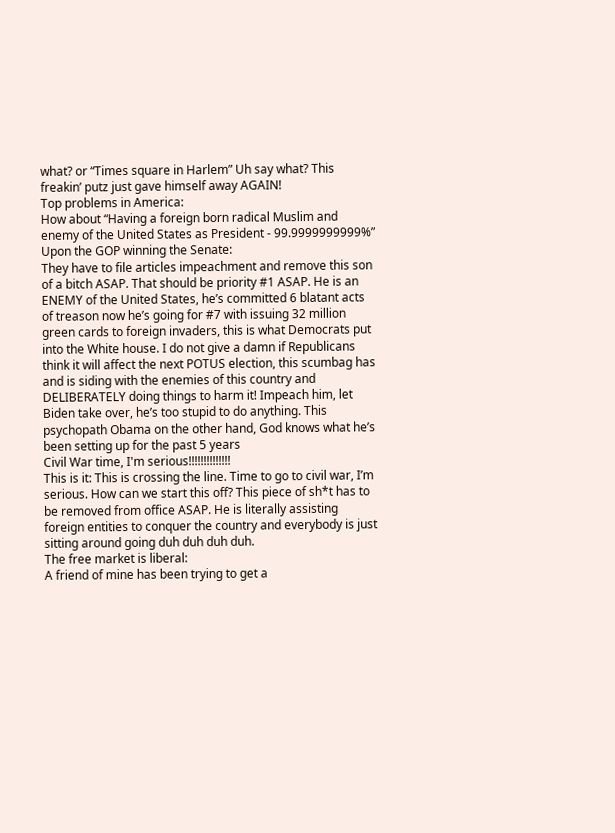what? or “Times square in Harlem” Uh say what? This freakin’ putz just gave himself away AGAIN!
Top problems in America:
How about “Having a foreign born radical Muslim and enemy of the United States as President - 99.9999999999%”
Upon the GOP winning the Senate:
They have to file articles impeachment and remove this son of a bitch ASAP. That should be priority #1 ASAP. He is an ENEMY of the United States, he’s committed 6 blatant acts of treason now he’s going for #7 with issuing 32 million green cards to foreign invaders, this is what Democrats put into the White house. I do not give a damn if Republicans think it will affect the next POTUS election, this scumbag has and is siding with the enemies of this country and DELIBERATELY doing things to harm it! Impeach him, let Biden take over, he’s too stupid to do anything. This psychopath Obama on the other hand, God knows what he’s been setting up for the past 5 years
Civil War time, I'm serious!!!!!!!!!!!!!!
This is it: This is crossing the line. Time to go to civil war, I’m serious. How can we start this off? This piece of sh*t has to be removed from office ASAP. He is literally assisting foreign entities to conquer the country and everybody is just sitting around going duh duh duh duh.
The free market is liberal:
A friend of mine has been trying to get a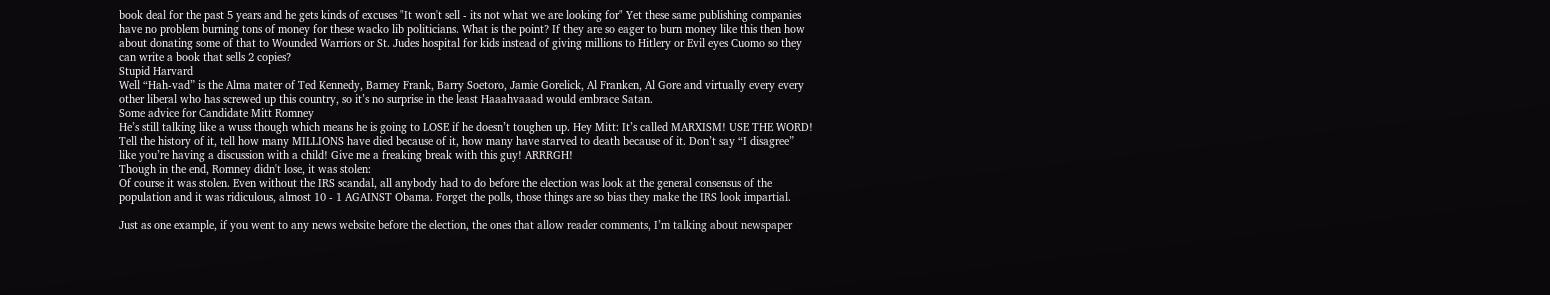book deal for the past 5 years and he gets kinds of excuses "It won't sell - its not what we are looking for" Yet these same publishing companies have no problem burning tons of money for these wacko lib politicians. What is the point? If they are so eager to burn money like this then how about donating some of that to Wounded Warriors or St. Judes hospital for kids instead of giving millions to Hitlery or Evil eyes Cuomo so they can write a book that sells 2 copies?
Stupid Harvard
Well “Hah-vad” is the Alma mater of Ted Kennedy, Barney Frank, Barry Soetoro, Jamie Gorelick, Al Franken, Al Gore and virtually every every other liberal who has screwed up this country, so it’s no surprise in the least Haaahvaaad would embrace Satan.
Some advice for Candidate Mitt Romney
He’s still talking like a wuss though which means he is going to LOSE if he doesn’t toughen up. Hey Mitt: It’s called MARXISM! USE THE WORD! Tell the history of it, tell how many MILLIONS have died because of it, how many have starved to death because of it. Don’t say “I disagree” like you’re having a discussion with a child! Give me a freaking break with this guy! ARRRGH!
Though in the end, Romney didn't lose, it was stolen:
Of course it was stolen. Even without the IRS scandal, all anybody had to do before the election was look at the general consensus of the population and it was ridiculous, almost 10 - 1 AGAINST Obama. Forget the polls, those things are so bias they make the IRS look impartial.

Just as one example, if you went to any news website before the election, the ones that allow reader comments, I’m talking about newspaper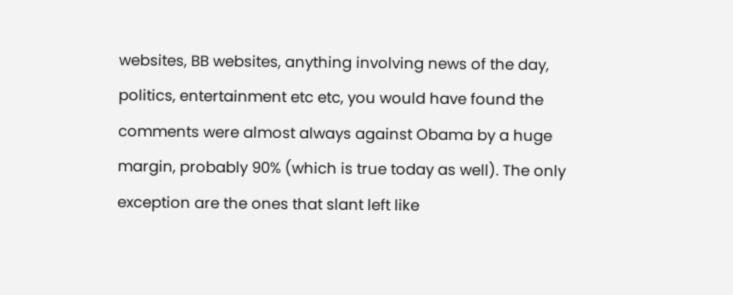websites, BB websites, anything involving news of the day, politics, entertainment etc etc, you would have found the comments were almost always against Obama by a huge margin, probably 90% (which is true today as well). The only exception are the ones that slant left like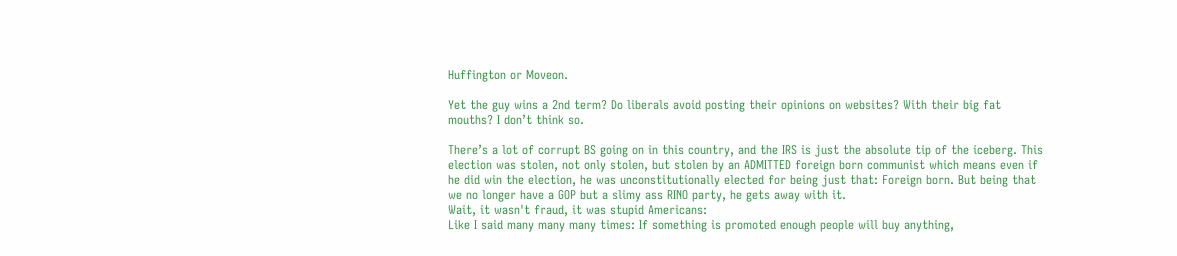Huffington or Moveon.

Yet the guy wins a 2nd term? Do liberals avoid posting their opinions on websites? With their big fat mouths? I don’t think so.

There’s a lot of corrupt BS going on in this country, and the IRS is just the absolute tip of the iceberg. This election was stolen, not only stolen, but stolen by an ADMITTED foreign born communist which means even if he did win the election, he was unconstitutionally elected for being just that: Foreign born. But being that we no longer have a GOP but a slimy ass RINO party, he gets away with it.
Wait, it wasn't fraud, it was stupid Americans:
Like I said many many many times: If something is promoted enough people will buy anything,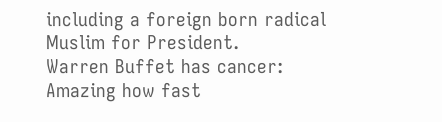including a foreign born radical Muslim for President.
Warren Buffet has cancer:
Amazing how fast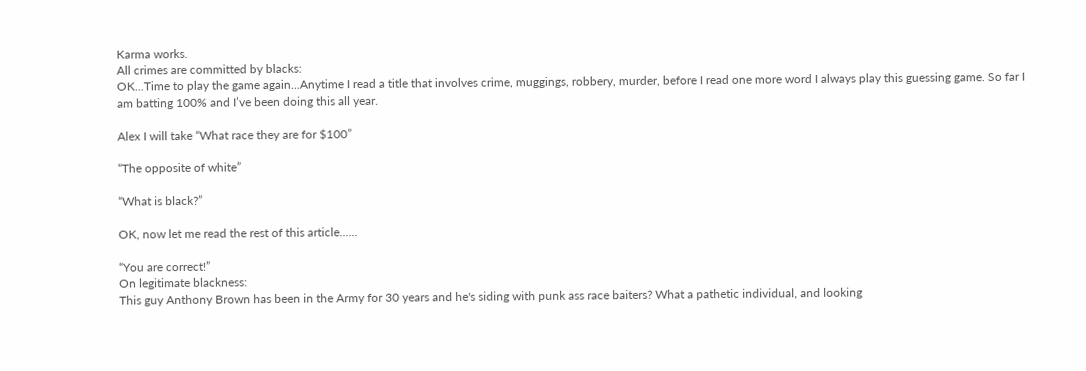Karma works.
All crimes are committed by blacks:
OK...Time to play the game again...Anytime I read a title that involves crime, muggings, robbery, murder, before I read one more word I always play this guessing game. So far I am batting 100% and I’ve been doing this all year.

Alex I will take “What race they are for $100”

“The opposite of white”

“What is black?”

OK, now let me read the rest of this article......

“You are correct!”
On legitimate blackness:
This guy Anthony Brown has been in the Army for 30 years and he's siding with punk ass race baiters? What a pathetic individual, and looking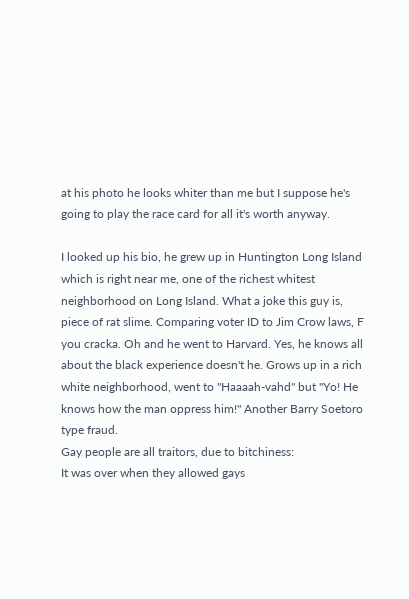at his photo he looks whiter than me but I suppose he's going to play the race card for all it's worth anyway.

I looked up his bio, he grew up in Huntington Long Island which is right near me, one of the richest whitest neighborhood on Long Island. What a joke this guy is, piece of rat slime. Comparing voter ID to Jim Crow laws, F you cracka. Oh and he went to Harvard. Yes, he knows all about the black experience doesn't he. Grows up in a rich white neighborhood, went to "Haaaah-vahd" but "Yo! He knows how the man oppress him!" Another Barry Soetoro type fraud.
Gay people are all traitors, due to bitchiness:
It was over when they allowed gays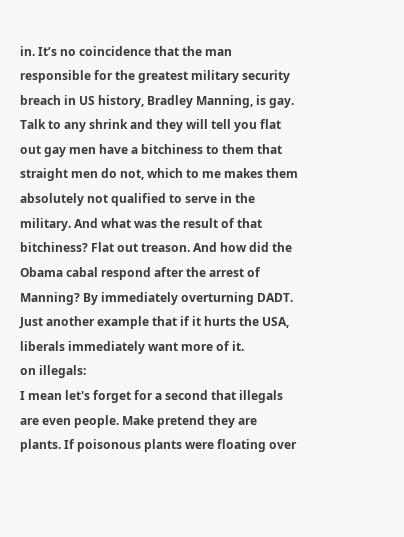in. It’s no coincidence that the man responsible for the greatest military security breach in US history, Bradley Manning, is gay. Talk to any shrink and they will tell you flat out gay men have a bitchiness to them that straight men do not, which to me makes them absolutely not qualified to serve in the military. And what was the result of that bitchiness? Flat out treason. And how did the Obama cabal respond after the arrest of Manning? By immediately overturning DADT. Just another example that if it hurts the USA, liberals immediately want more of it.
on illegals:
I mean let's forget for a second that illegals are even people. Make pretend they are plants. If poisonous plants were floating over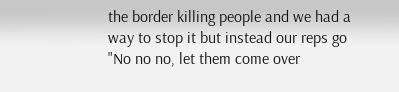the border killing people and we had a way to stop it but instead our reps go "No no no, let them come over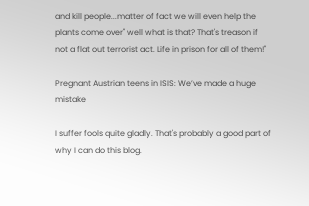and kill people...matter of fact we will even help the plants come over" well what is that? That's treason if not a flat out terrorist act. Life in prison for all of them!"

Pregnant Austrian teens in ISIS: We’ve made a huge mistake

I suffer fools quite gladly. That's probably a good part of why I can do this blog.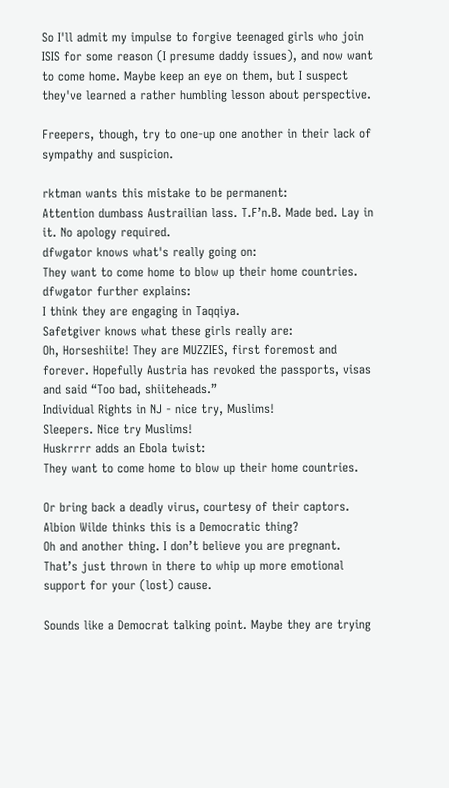So I'll admit my impulse to forgive teenaged girls who join ISIS for some reason (I presume daddy issues), and now want to come home. Maybe keep an eye on them, but I suspect they've learned a rather humbling lesson about perspective.

Freepers, though, try to one-up one another in their lack of sympathy and suspicion.

rktman wants this mistake to be permanent:
Attention dumbass Austrailian lass. T.F’n.B. Made bed. Lay in it. No apology required.
dfwgator knows what's really going on:
They want to come home to blow up their home countries.
dfwgator further explains:
I think they are engaging in Taqqiya.
Safetgiver knows what these girls really are:
Oh, Horseshiite! They are MUZZIES, first foremost and forever. Hopefully Austria has revoked the passports, visas and said “Too bad, shiiteheads.”
Individual Rights in NJ - nice try, Muslims!
Sleepers. Nice try Muslims!
Huskrrrr adds an Ebola twist:
They want to come home to blow up their home countries.

Or bring back a deadly virus, courtesy of their captors.
Albion Wilde thinks this is a Democratic thing?
Oh and another thing. I don’t believe you are pregnant. That’s just thrown in there to whip up more emotional support for your (lost) cause.

Sounds like a Democrat talking point. Maybe they are trying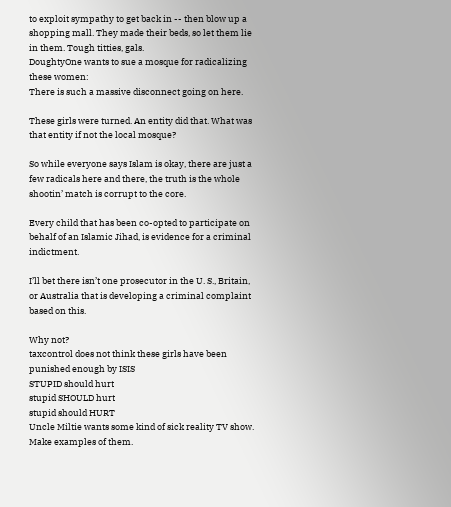to exploit sympathy to get back in -- then blow up a shopping mall. They made their beds, so let them lie in them. Tough titties, gals.
DoughtyOne wants to sue a mosque for radicalizing these women:
There is such a massive disconnect going on here.

These girls were turned. An entity did that. What was that entity if not the local mosque?

So while everyone says Islam is okay, there are just a few radicals here and there, the truth is the whole shootin’ match is corrupt to the core.

Every child that has been co-opted to participate on behalf of an Islamic Jihad, is evidence for a criminal indictment.

I’ll bet there isn’t one prosecutor in the U. S., Britain, or Australia that is developing a criminal complaint based on this.

Why not?
taxcontrol does not think these girls have been punished enough by ISIS
STUPID should hurt
stupid SHOULD hurt
stupid should HURT
Uncle Miltie wants some kind of sick reality TV show.
Make examples of them.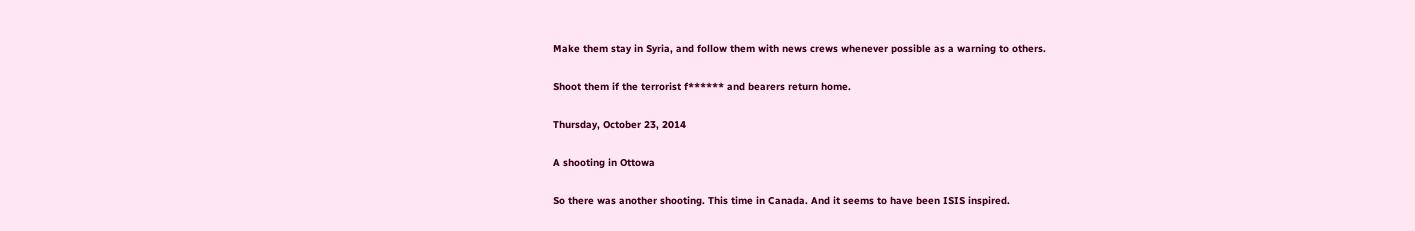Make them stay in Syria, and follow them with news crews whenever possible as a warning to others.

Shoot them if the terrorist f****** and bearers return home.

Thursday, October 23, 2014

A shooting in Ottowa

So there was another shooting. This time in Canada. And it seems to have been ISIS inspired.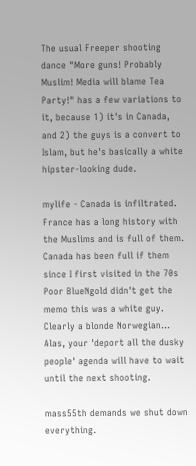The usual Freeper shooting dance "More guns! Probably Muslim! Media will blame Tea Party!" has a few variations to it, because 1) it's in Canada, and 2) the guys is a convert to Islam, but he's basically a white hipster-looking dude.

mylife - Canada is infiltrated.
France has a long history with the Muslims and is full of them.
Canada has been full if them since I first visited in the 70s
Poor BlueNgold didn't get the memo this was a white guy.
Clearly a blonde Norwegian...
Alas, your 'deport all the dusky people' agenda will have to wait until the next shooting.

mass55th demands we shut down everything.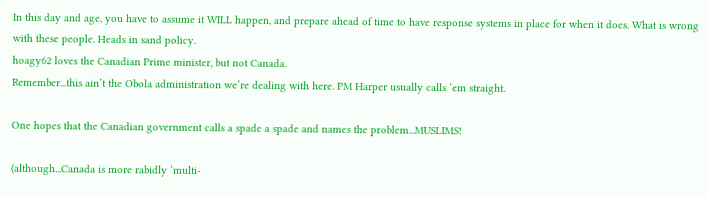In this day and age, you have to assume it WILL happen, and prepare ahead of time to have response systems in place for when it does. What is wrong with these people. Heads in sand policy.
hoagy62 loves the Canadian Prime minister, but not Canada.
Remember...this ain’t the Obola administration we’re dealing with here. PM Harper usually calls ‘em straight.

One hopes that the Canadian government calls a spade a spade and names the problem...MUSLIMS!

(although...Canada is more rabidly ‘multi-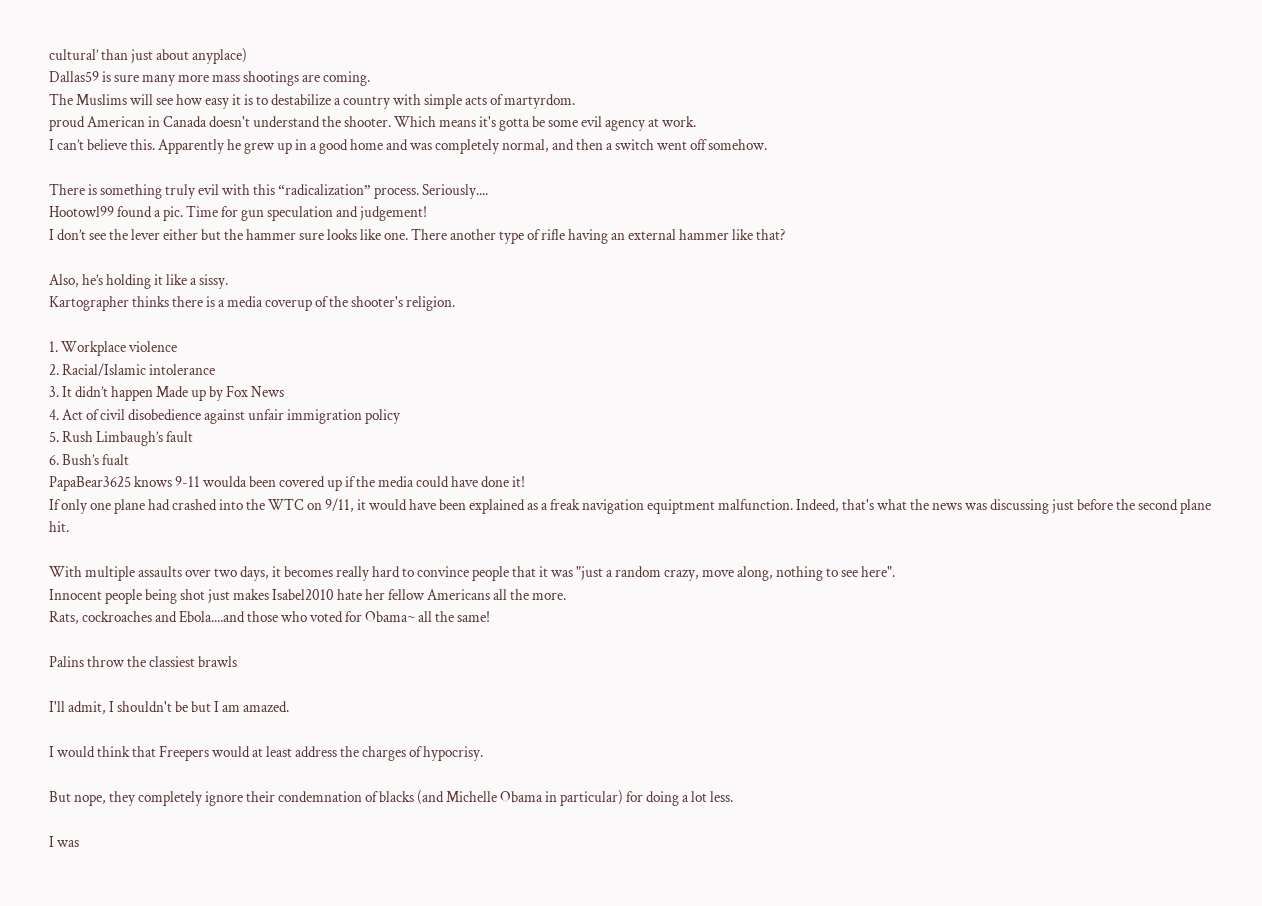cultural’ than just about anyplace)
Dallas59 is sure many more mass shootings are coming.
The Muslims will see how easy it is to destabilize a country with simple acts of martyrdom.
proud American in Canada doesn't understand the shooter. Which means it's gotta be some evil agency at work.
I can’t believe this. Apparently he grew up in a good home and was completely normal, and then a switch went off somehow.

There is something truly evil with this “radicalization” process. Seriously....
Hootowl99 found a pic. Time for gun speculation and judgement!
I don’t see the lever either but the hammer sure looks like one. There another type of rifle having an external hammer like that?

Also, he’s holding it like a sissy.
Kartographer thinks there is a media coverup of the shooter's religion.

1. Workplace violence
2. Racial/Islamic intolerance
3. It didn’t happen Made up by Fox News
4. Act of civil disobedience against unfair immigration policy
5. Rush Limbaugh’s fault
6. Bush’s fualt
PapaBear3625 knows 9-11 woulda been covered up if the media could have done it!
If only one plane had crashed into the WTC on 9/11, it would have been explained as a freak navigation equiptment malfunction. Indeed, that's what the news was discussing just before the second plane hit.

With multiple assaults over two days, it becomes really hard to convince people that it was "just a random crazy, move along, nothing to see here".
Innocent people being shot just makes Isabel2010 hate her fellow Americans all the more.
Rats, cockroaches and Ebola....and those who voted for Obama~ all the same!

Palins throw the classiest brawls

I'll admit, I shouldn't be but I am amazed.

I would think that Freepers would at least address the charges of hypocrisy.

But nope, they completely ignore their condemnation of blacks (and Michelle Obama in particular) for doing a lot less.

I was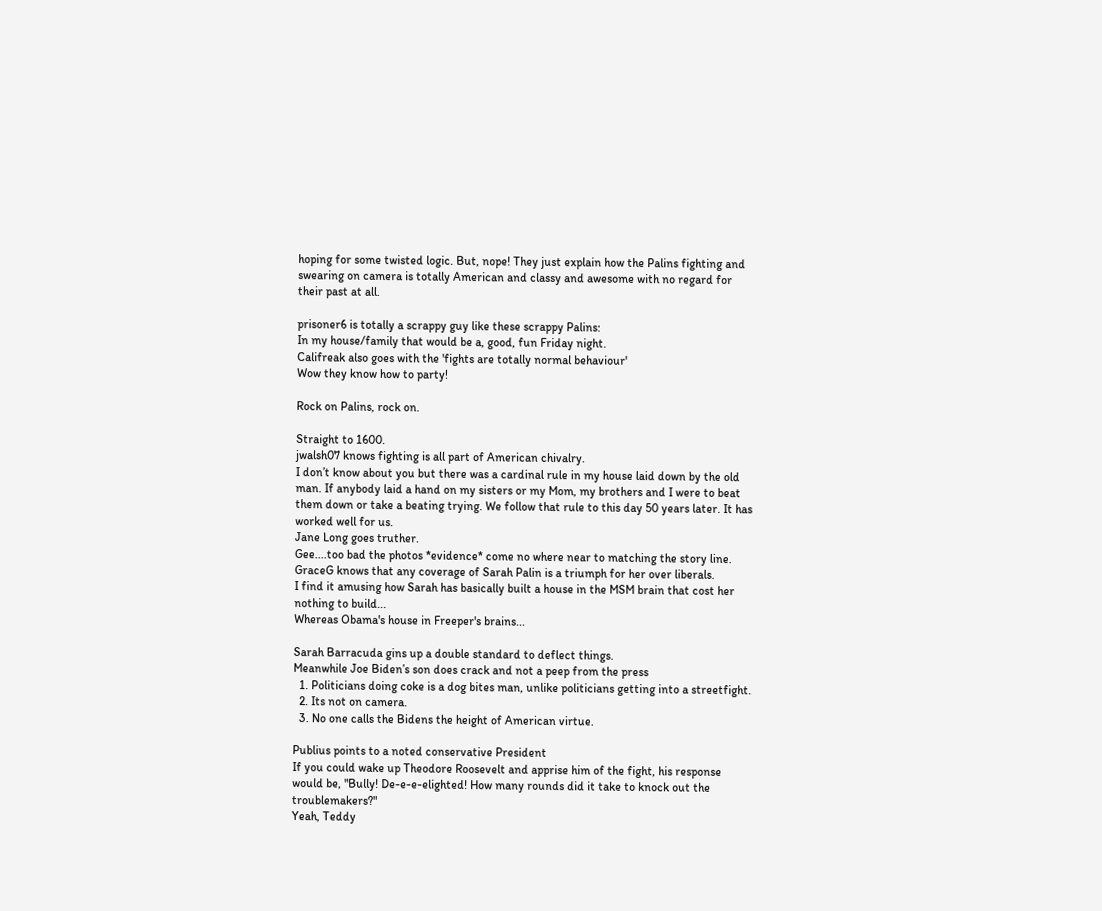hoping for some twisted logic. But, nope! They just explain how the Palins fighting and swearing on camera is totally American and classy and awesome with no regard for their past at all.

prisoner6 is totally a scrappy guy like these scrappy Palins:
In my house/family that would be a, good, fun Friday night.
Califreak also goes with the 'fights are totally normal behaviour'
Wow they know how to party!

Rock on Palins, rock on.

Straight to 1600.
jwalsh07 knows fighting is all part of American chivalry.
I don’t know about you but there was a cardinal rule in my house laid down by the old man. If anybody laid a hand on my sisters or my Mom, my brothers and I were to beat them down or take a beating trying. We follow that rule to this day 50 years later. It has worked well for us.
Jane Long goes truther.
Gee....too bad the photos *evidence* come no where near to matching the story line.
GraceG knows that any coverage of Sarah Palin is a triumph for her over liberals.
I find it amusing how Sarah has basically built a house in the MSM brain that cost her nothing to build...
Whereas Obama's house in Freeper's brains...

Sarah Barracuda gins up a double standard to deflect things.
Meanwhile Joe Biden’s son does crack and not a peep from the press
  1. Politicians doing coke is a dog bites man, unlike politicians getting into a streetfight.
  2. Its not on camera.
  3. No one calls the Bidens the height of American virtue.

Publius points to a noted conservative President
If you could wake up Theodore Roosevelt and apprise him of the fight, his response would be, "Bully! De-e-e-elighted! How many rounds did it take to knock out the troublemakers?"
Yeah, Teddy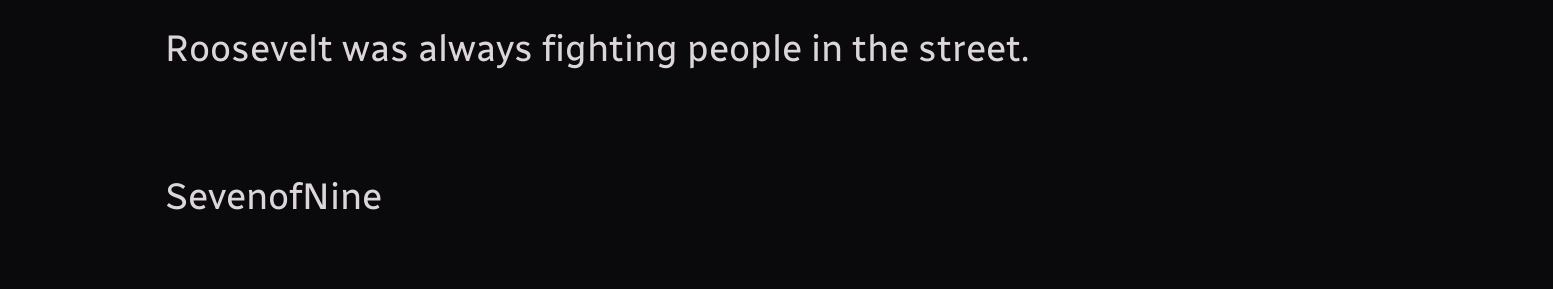Roosevelt was always fighting people in the street.

SevenofNine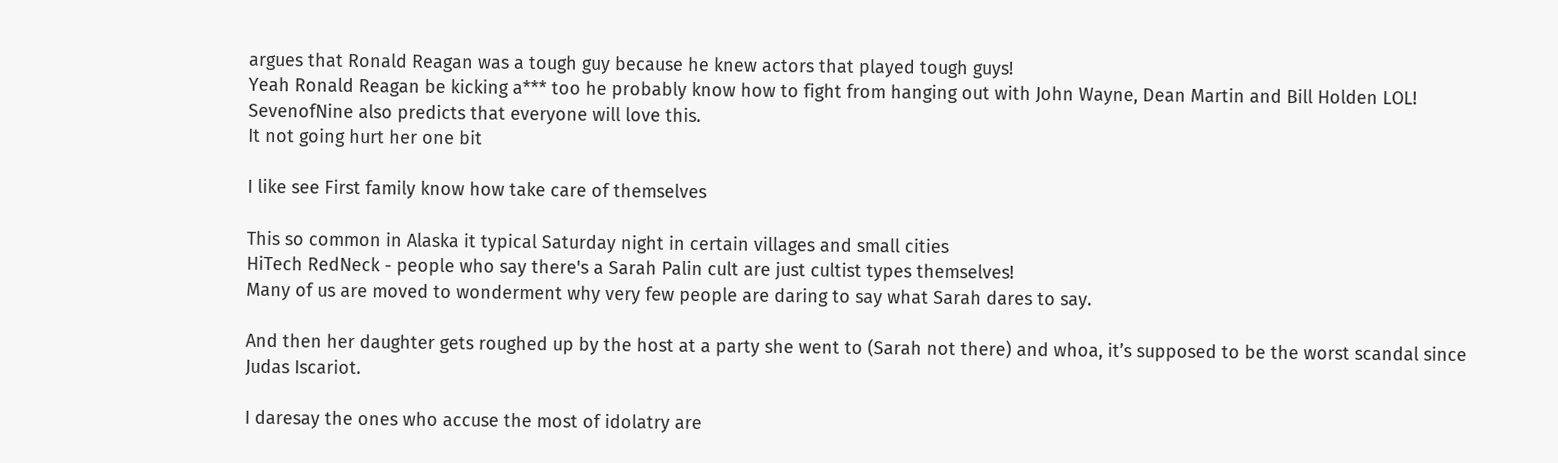argues that Ronald Reagan was a tough guy because he knew actors that played tough guys!
Yeah Ronald Reagan be kicking a*** too he probably know how to fight from hanging out with John Wayne, Dean Martin and Bill Holden LOL!
SevenofNine also predicts that everyone will love this.
It not going hurt her one bit

I like see First family know how take care of themselves

This so common in Alaska it typical Saturday night in certain villages and small cities
HiTech RedNeck - people who say there's a Sarah Palin cult are just cultist types themselves!
Many of us are moved to wonderment why very few people are daring to say what Sarah dares to say.

And then her daughter gets roughed up by the host at a party she went to (Sarah not there) and whoa, it’s supposed to be the worst scandal since Judas Iscariot.

I daresay the ones who accuse the most of idolatry are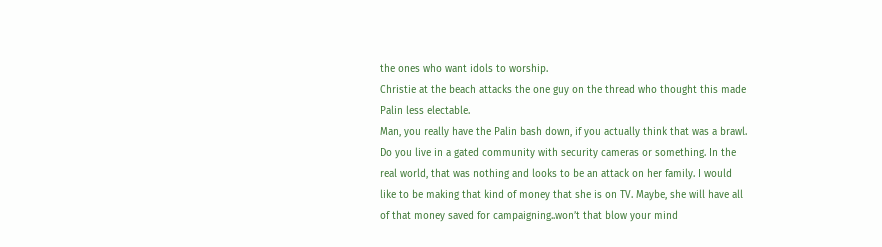the ones who want idols to worship.
Christie at the beach attacks the one guy on the thread who thought this made Palin less electable.
Man, you really have the Palin bash down, if you actually think that was a brawl. Do you live in a gated community with security cameras or something. In the real world, that was nothing and looks to be an attack on her family. I would like to be making that kind of money that she is on TV. Maybe, she will have all of that money saved for campaigning..won’t that blow your mind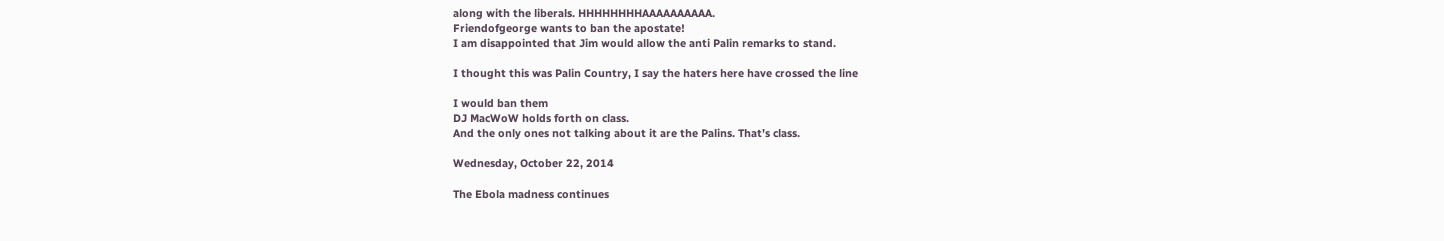along with the liberals. HHHHHHHHAAAAAAAAAA.
Friendofgeorge wants to ban the apostate!
I am disappointed that Jim would allow the anti Palin remarks to stand.

I thought this was Palin Country, I say the haters here have crossed the line

I would ban them
DJ MacWoW holds forth on class.
And the only ones not talking about it are the Palins. That’s class.

Wednesday, October 22, 2014

The Ebola madness continues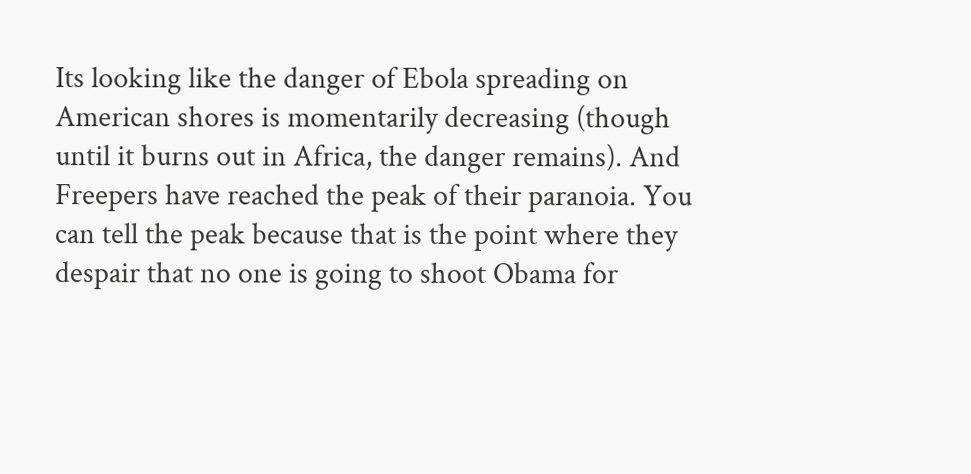Its looking like the danger of Ebola spreading on American shores is momentarily decreasing (though until it burns out in Africa, the danger remains). And Freepers have reached the peak of their paranoia. You can tell the peak because that is the point where they despair that no one is going to shoot Obama for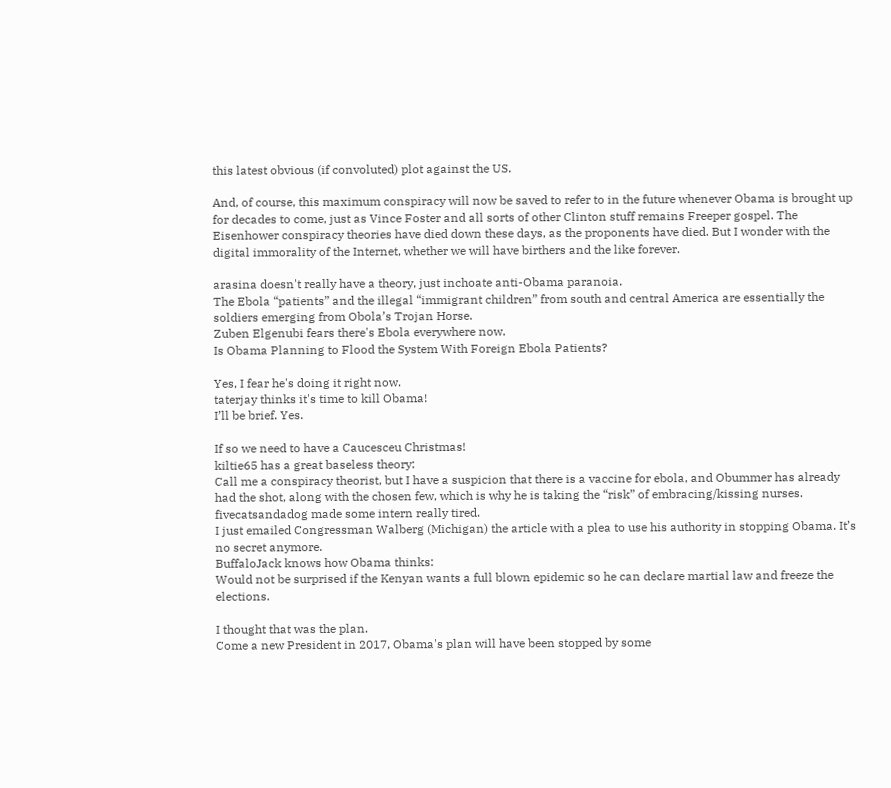this latest obvious (if convoluted) plot against the US.

And, of course, this maximum conspiracy will now be saved to refer to in the future whenever Obama is brought up for decades to come, just as Vince Foster and all sorts of other Clinton stuff remains Freeper gospel. The Eisenhower conspiracy theories have died down these days, as the proponents have died. But I wonder with the digital immorality of the Internet, whether we will have birthers and the like forever.

arasina doesn't really have a theory, just inchoate anti-Obama paranoia.
The Ebola “patients” and the illegal “immigrant children” from south and central America are essentially the soldiers emerging from Obola’s Trojan Horse.
Zuben Elgenubi fears there's Ebola everywhere now.
Is Obama Planning to Flood the System With Foreign Ebola Patients?

Yes, I fear he's doing it right now.
taterjay thinks it's time to kill Obama!
I’ll be brief. Yes.

If so we need to have a Caucesceu Christmas!
kiltie65 has a great baseless theory:
Call me a conspiracy theorist, but I have a suspicion that there is a vaccine for ebola, and Obummer has already had the shot, along with the chosen few, which is why he is taking the “risk” of embracing/kissing nurses.
fivecatsandadog made some intern really tired.
I just emailed Congressman Walberg (Michigan) the article with a plea to use his authority in stopping Obama. It’s no secret anymore.
BuffaloJack knows how Obama thinks:
Would not be surprised if the Kenyan wants a full blown epidemic so he can declare martial law and freeze the elections.

I thought that was the plan.
Come a new President in 2017, Obama's plan will have been stopped by some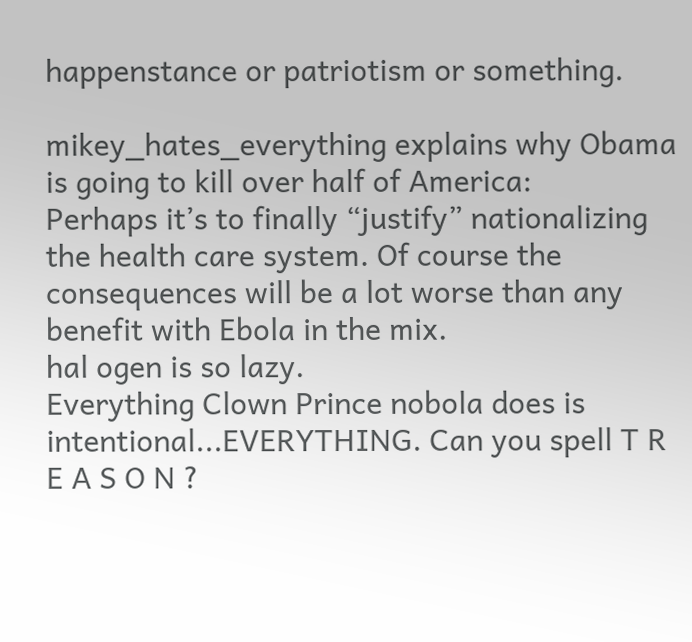happenstance or patriotism or something.

mikey_hates_everything explains why Obama is going to kill over half of America:
Perhaps it’s to finally “justify” nationalizing the health care system. Of course the consequences will be a lot worse than any benefit with Ebola in the mix.
hal ogen is so lazy.
Everything Clown Prince nobola does is intentional...EVERYTHING. Can you spell T R E A S O N ?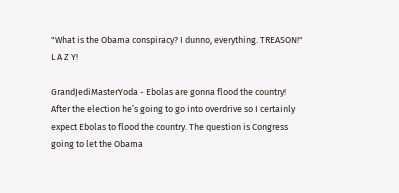"What is the Obama conspiracy? I dunno, everything. TREASON!" L A Z Y!

GrandJediMasterYoda - Ebolas are gonna flood the country!
After the election he’s going to go into overdrive so I certainly expect Ebolas to flood the country. The question is Congress going to let the Obama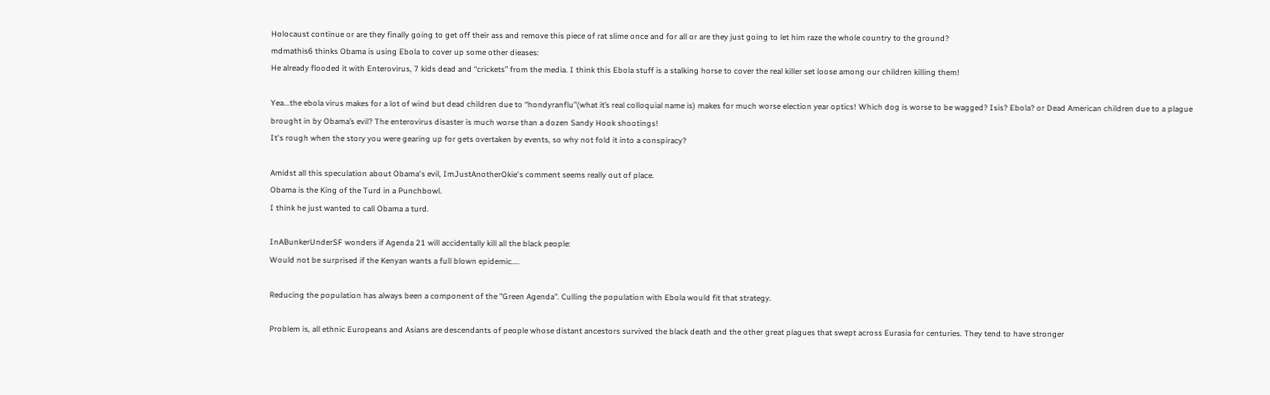Holocaust continue or are they finally going to get off their ass and remove this piece of rat slime once and for all or are they just going to let him raze the whole country to the ground?
mdmathis6 thinks Obama is using Ebola to cover up some other dieases:
He already flooded it with Enterovirus, 7 kids dead and “crickets” from the media. I think this Ebola stuff is a stalking horse to cover the real killer set loose among our children killing them!

Yea...the ebola virus makes for a lot of wind but dead children due to “hondyranflu”(what it’s real colloquial name is) makes for much worse election year optics! Which dog is worse to be wagged? Isis? Ebola? or Dead American children due to a plague brought in by Obama’s evil? The enterovirus disaster is much worse than a dozen Sandy Hook shootings!
It's rough when the story you were gearing up for gets overtaken by events, so why not fold it into a conspiracy?

Amidst all this speculation about Obama's evil, ImJustAnotherOkie's comment seems really out of place.
Obama is the King of the Turd in a Punchbowl.
I think he just wanted to call Obama a turd.

InABunkerUnderSF wonders if Agenda 21 will accidentally kill all the black people:
Would not be surprised if the Kenyan wants a full blown epidemic....

Reducing the population has always been a component of the "Green Agenda". Culling the population with Ebola would fit that strategy.

Problem is, all ethnic Europeans and Asians are descendants of people whose distant ancestors survived the black death and the other great plagues that swept across Eurasia for centuries. They tend to have stronger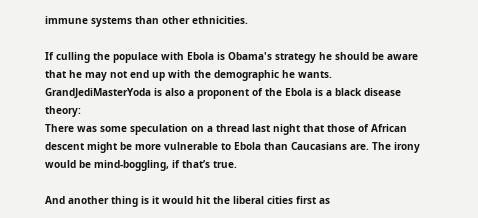immune systems than other ethnicities.

If culling the populace with Ebola is Obama's strategy he should be aware that he may not end up with the demographic he wants.
GrandJediMasterYoda is also a proponent of the Ebola is a black disease theory:
There was some speculation on a thread last night that those of African descent might be more vulnerable to Ebola than Caucasians are. The irony would be mind-boggling, if that’s true.

And another thing is it would hit the liberal cities first as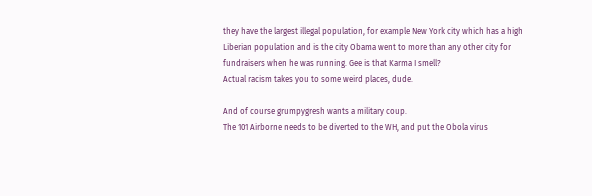they have the largest illegal population, for example New York city which has a high Liberian population and is the city Obama went to more than any other city for fundraisers when he was running. Gee is that Karma I smell?
Actual racism takes you to some weird places, dude.

And of course grumpygresh wants a military coup.
The 101 Airborne needs to be diverted to the WH, and put the Obola virus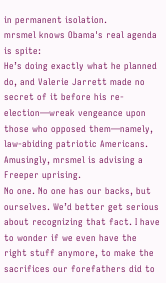in permanent isolation.
mrsmel knows Obama's real agenda is spite:
He’s doing exactly what he planned do, and Valerie Jarrett made no secret of it before his re-election—wreak vengeance upon those who opposed them—namely, law-abiding patriotic Americans.
Amusingly, mrsmel is advising a Freeper uprising.
No one. No one has our backs, but ourselves. We’d better get serious about recognizing that fact. I have to wonder if we even have the right stuff anymore, to make the sacrifices our forefathers did to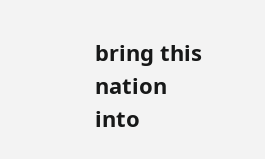bring this nation into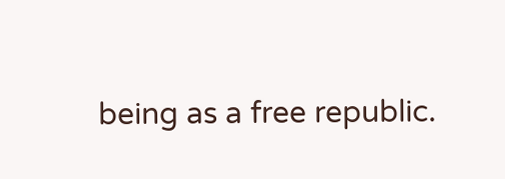being as a free republic.